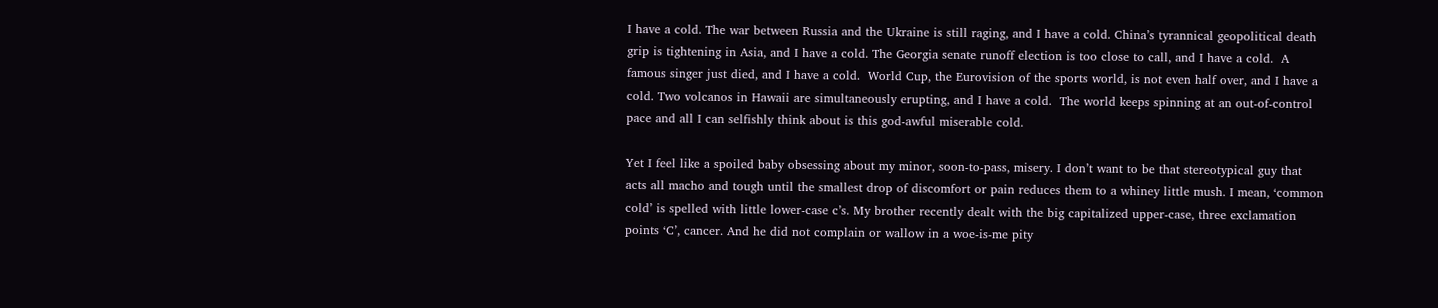I have a cold. The war between Russia and the Ukraine is still raging, and I have a cold. China’s tyrannical geopolitical death grip is tightening in Asia, and I have a cold. The Georgia senate runoff election is too close to call, and I have a cold.  A famous singer just died, and I have a cold.  World Cup, the Eurovision of the sports world, is not even half over, and I have a cold. Two volcanos in Hawaii are simultaneously erupting, and I have a cold.  The world keeps spinning at an out-of-control pace and all I can selfishly think about is this god-awful miserable cold.

Yet I feel like a spoiled baby obsessing about my minor, soon-to-pass, misery. I don’t want to be that stereotypical guy that acts all macho and tough until the smallest drop of discomfort or pain reduces them to a whiney little mush. I mean, ‘common cold’ is spelled with little lower-case c’s. My brother recently dealt with the big capitalized upper-case, three exclamation points ‘C’, cancer. And he did not complain or wallow in a woe-is-me pity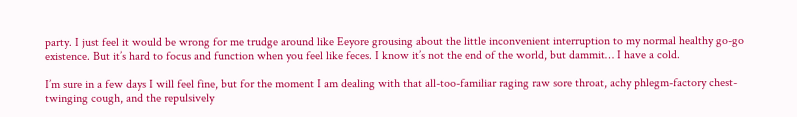party. I just feel it would be wrong for me trudge around like Eeyore grousing about the little inconvenient interruption to my normal healthy go-go existence. But it’s hard to focus and function when you feel like feces. I know it’s not the end of the world, but dammit… I have a cold.

I’m sure in a few days I will feel fine, but for the moment I am dealing with that all-too-familiar raging raw sore throat, achy phlegm-factory chest-twinging cough, and the repulsively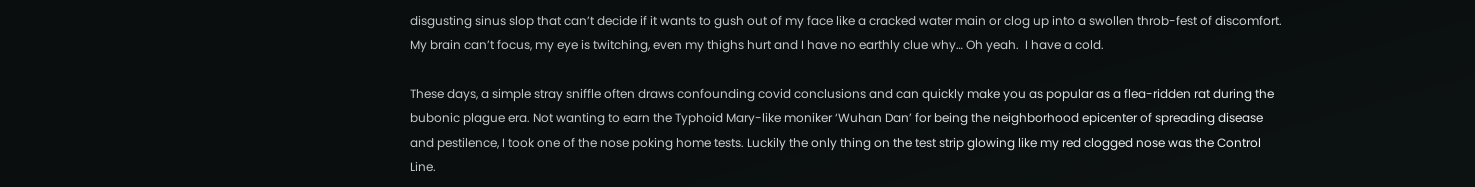disgusting sinus slop that can’t decide if it wants to gush out of my face like a cracked water main or clog up into a swollen throb-fest of discomfort. My brain can’t focus, my eye is twitching, even my thighs hurt and I have no earthly clue why… Oh yeah.  I have a cold.

These days, a simple stray sniffle often draws confounding covid conclusions and can quickly make you as popular as a flea-ridden rat during the bubonic plague era. Not wanting to earn the Typhoid Mary-like moniker ‘Wuhan Dan’ for being the neighborhood epicenter of spreading disease and pestilence, I took one of the nose poking home tests. Luckily the only thing on the test strip glowing like my red clogged nose was the Control Line.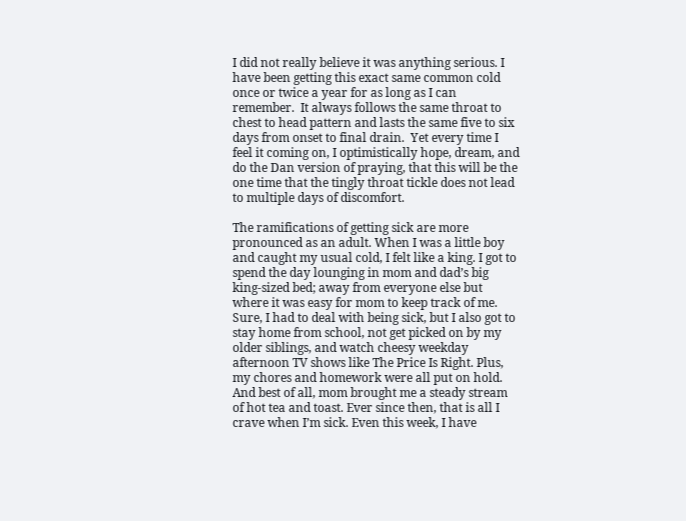I did not really believe it was anything serious. I have been getting this exact same common cold once or twice a year for as long as I can remember.  It always follows the same throat to chest to head pattern and lasts the same five to six days from onset to final drain.  Yet every time I feel it coming on, I optimistically hope, dream, and do the Dan version of praying, that this will be the one time that the tingly throat tickle does not lead to multiple days of discomfort.

The ramifications of getting sick are more pronounced as an adult. When I was a little boy and caught my usual cold, I felt like a king. I got to spend the day lounging in mom and dad’s big king-sized bed; away from everyone else but where it was easy for mom to keep track of me. Sure, I had to deal with being sick, but I also got to stay home from school, not get picked on by my older siblings, and watch cheesy weekday afternoon TV shows like The Price Is Right. Plus, my chores and homework were all put on hold. And best of all, mom brought me a steady stream of hot tea and toast. Ever since then, that is all I crave when I’m sick. Even this week, I have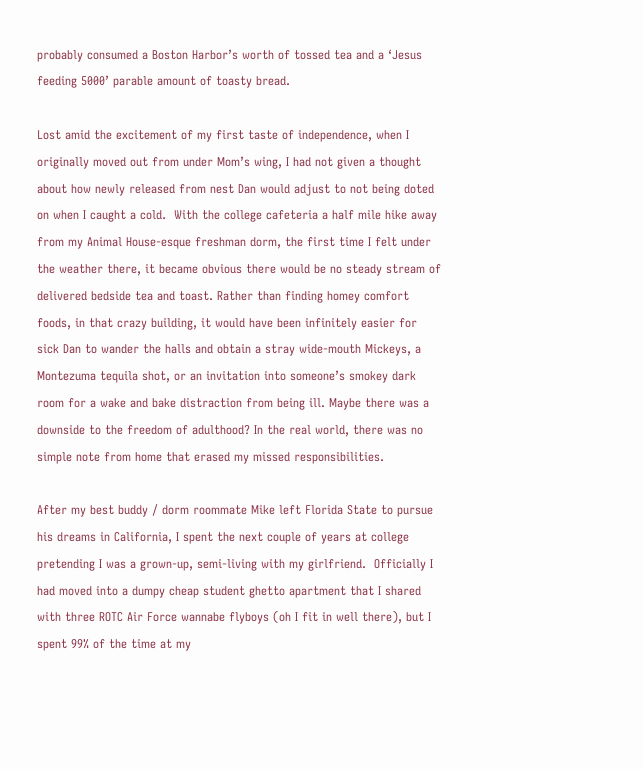probably consumed a Boston Harbor’s worth of tossed tea and a ‘Jesus feeding 5000’ parable amount of toasty bread.

Lost amid the excitement of my first taste of independence, when I originally moved out from under Mom’s wing, I had not given a thought about how newly released from nest Dan would adjust to not being doted on when I caught a cold.  With the college cafeteria a half mile hike away from my Animal House-esque freshman dorm, the first time I felt under the weather there, it became obvious there would be no steady stream of delivered bedside tea and toast. Rather than finding homey comfort foods, in that crazy building, it would have been infinitely easier for sick Dan to wander the halls and obtain a stray wide-mouth Mickeys, a Montezuma tequila shot, or an invitation into someone’s smokey dark room for a wake and bake distraction from being ill. Maybe there was a downside to the freedom of adulthood? In the real world, there was no simple note from home that erased my missed responsibilities.

After my best buddy / dorm roommate Mike left Florida State to pursue his dreams in California, I spent the next couple of years at college pretending I was a grown-up, semi-living with my girlfriend.  Officially I had moved into a dumpy cheap student ghetto apartment that I shared with three ROTC Air Force wannabe flyboys (oh I fit in well there), but I spent 99% of the time at my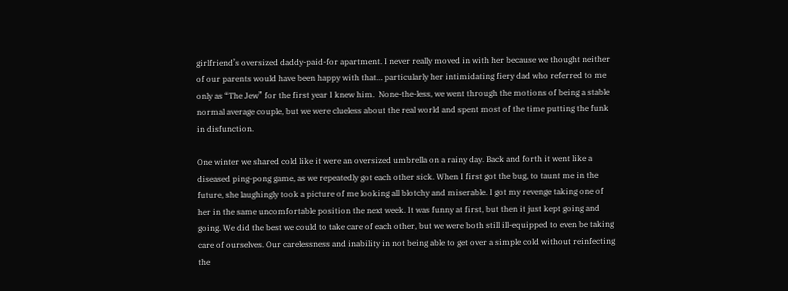girlfriend’s oversized daddy-paid-for apartment. I never really moved in with her because we thought neither of our parents would have been happy with that… particularly her intimidating fiery dad who referred to me only as “The Jew” for the first year I knew him.  None-the-less, we went through the motions of being a stable normal average couple, but we were clueless about the real world and spent most of the time putting the funk in disfunction.

One winter we shared cold like it were an oversized umbrella on a rainy day. Back and forth it went like a diseased ping-pong game, as we repeatedly got each other sick. When I first got the bug, to taunt me in the future, she laughingly took a picture of me looking all blotchy and miserable. I got my revenge taking one of her in the same uncomfortable position the next week. It was funny at first, but then it just kept going and going. We did the best we could to take care of each other, but we were both still ill-equipped to even be taking care of ourselves. Our carelessness and inability in not being able to get over a simple cold without reinfecting the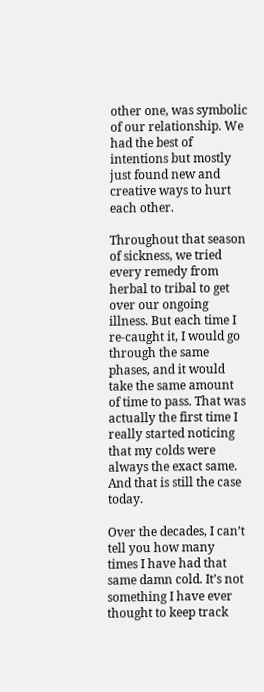other one, was symbolic of our relationship. We had the best of intentions but mostly just found new and creative ways to hurt each other.

Throughout that season of sickness, we tried every remedy from herbal to tribal to get over our ongoing illness. But each time I re-caught it, I would go through the same phases, and it would take the same amount of time to pass. That was actually the first time I really started noticing that my colds were always the exact same. And that is still the case today.

Over the decades, I can’t tell you how many times I have had that same damn cold. It’s not something I have ever thought to keep track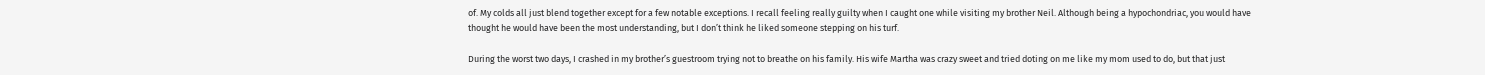of. My colds all just blend together except for a few notable exceptions. I recall feeling really guilty when I caught one while visiting my brother Neil. Although being a hypochondriac, you would have thought he would have been the most understanding, but I don’t think he liked someone stepping on his turf.

During the worst two days, I crashed in my brother’s guestroom trying not to breathe on his family. His wife Martha was crazy sweet and tried doting on me like my mom used to do, but that just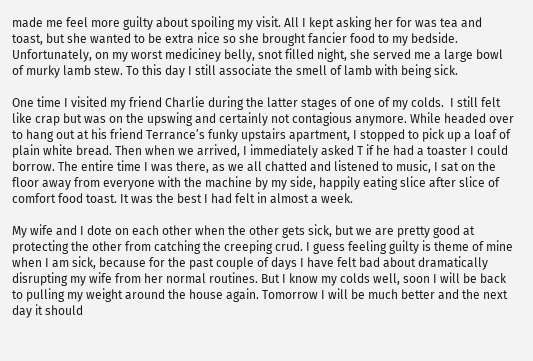made me feel more guilty about spoiling my visit. All I kept asking her for was tea and toast, but she wanted to be extra nice so she brought fancier food to my bedside. Unfortunately, on my worst mediciney belly, snot filled night, she served me a large bowl of murky lamb stew. To this day I still associate the smell of lamb with being sick.

One time I visited my friend Charlie during the latter stages of one of my colds.  I still felt like crap but was on the upswing and certainly not contagious anymore. While headed over to hang out at his friend Terrance’s funky upstairs apartment, I stopped to pick up a loaf of plain white bread. Then when we arrived, I immediately asked T if he had a toaster I could borrow. The entire time I was there, as we all chatted and listened to music, I sat on the floor away from everyone with the machine by my side, happily eating slice after slice of comfort food toast. It was the best I had felt in almost a week.

My wife and I dote on each other when the other gets sick, but we are pretty good at protecting the other from catching the creeping crud. I guess feeling guilty is theme of mine when I am sick, because for the past couple of days I have felt bad about dramatically disrupting my wife from her normal routines. But I know my colds well, soon I will be back to pulling my weight around the house again. Tomorrow I will be much better and the next day it should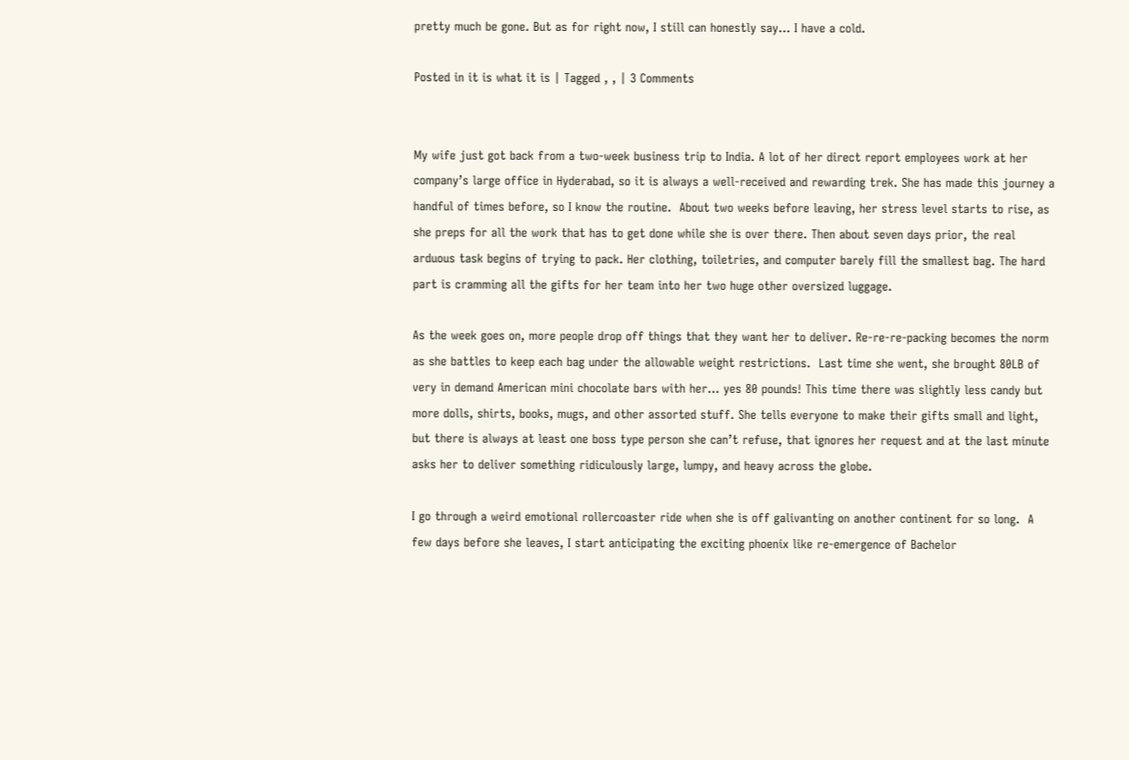pretty much be gone. But as for right now, I still can honestly say… I have a cold.

Posted in it is what it is | Tagged , , | 3 Comments


My wife just got back from a two-week business trip to India. A lot of her direct report employees work at her company’s large office in Hyderabad, so it is always a well-received and rewarding trek. She has made this journey a handful of times before, so I know the routine.  About two weeks before leaving, her stress level starts to rise, as she preps for all the work that has to get done while she is over there. Then about seven days prior, the real arduous task begins of trying to pack. Her clothing, toiletries, and computer barely fill the smallest bag. The hard part is cramming all the gifts for her team into her two huge other oversized luggage.

As the week goes on, more people drop off things that they want her to deliver. Re-re-re-packing becomes the norm as she battles to keep each bag under the allowable weight restrictions.  Last time she went, she brought 80LB of very in demand American mini chocolate bars with her… yes 80 pounds! This time there was slightly less candy but more dolls, shirts, books, mugs, and other assorted stuff. She tells everyone to make their gifts small and light, but there is always at least one boss type person she can’t refuse, that ignores her request and at the last minute asks her to deliver something ridiculously large, lumpy, and heavy across the globe.

I go through a weird emotional rollercoaster ride when she is off galivanting on another continent for so long.  A few days before she leaves, I start anticipating the exciting phoenix like re-emergence of Bachelor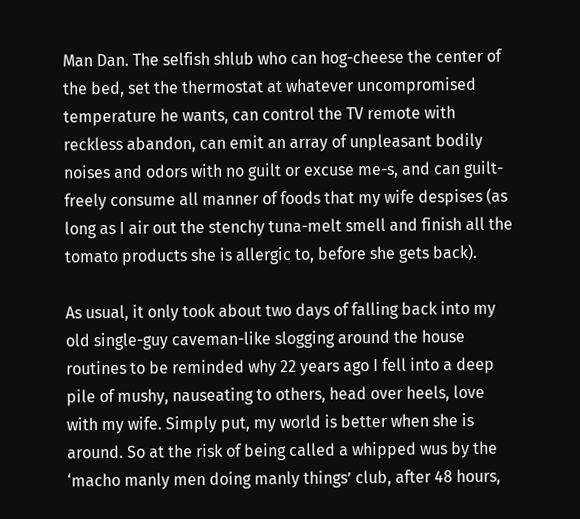Man Dan. The selfish shlub who can hog-cheese the center of the bed, set the thermostat at whatever uncompromised temperature he wants, can control the TV remote with reckless abandon, can emit an array of unpleasant bodily noises and odors with no guilt or excuse me-s, and can guilt-freely consume all manner of foods that my wife despises (as long as I air out the stenchy tuna-melt smell and finish all the tomato products she is allergic to, before she gets back).

As usual, it only took about two days of falling back into my old single-guy caveman-like slogging around the house routines to be reminded why 22 years ago I fell into a deep pile of mushy, nauseating to others, head over heels, love with my wife. Simply put, my world is better when she is around. So at the risk of being called a whipped wus by the ‘macho manly men doing manly things’ club, after 48 hours,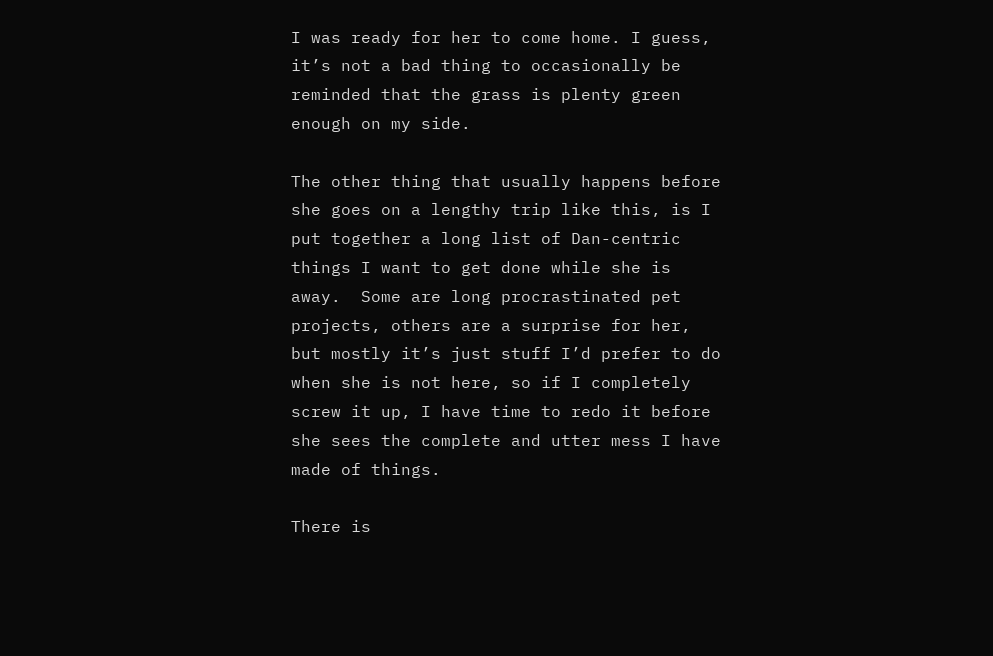I was ready for her to come home. I guess, it’s not a bad thing to occasionally be reminded that the grass is plenty green enough on my side.

The other thing that usually happens before she goes on a lengthy trip like this, is I put together a long list of Dan-centric things I want to get done while she is away.  Some are long procrastinated pet projects, others are a surprise for her, but mostly it’s just stuff I’d prefer to do when she is not here, so if I completely screw it up, I have time to redo it before she sees the complete and utter mess I have made of things.

There is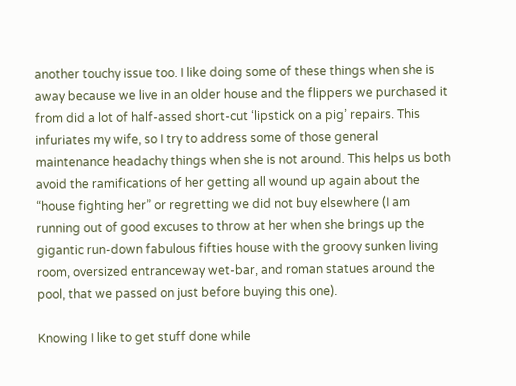another touchy issue too. I like doing some of these things when she is away because we live in an older house and the flippers we purchased it from did a lot of half-assed short-cut ‘lipstick on a pig’ repairs. This infuriates my wife, so I try to address some of those general maintenance headachy things when she is not around. This helps us both avoid the ramifications of her getting all wound up again about the “house fighting her” or regretting we did not buy elsewhere (I am running out of good excuses to throw at her when she brings up the gigantic run-down fabulous fifties house with the groovy sunken living room, oversized entranceway wet-bar, and roman statues around the pool, that we passed on just before buying this one).

Knowing I like to get stuff done while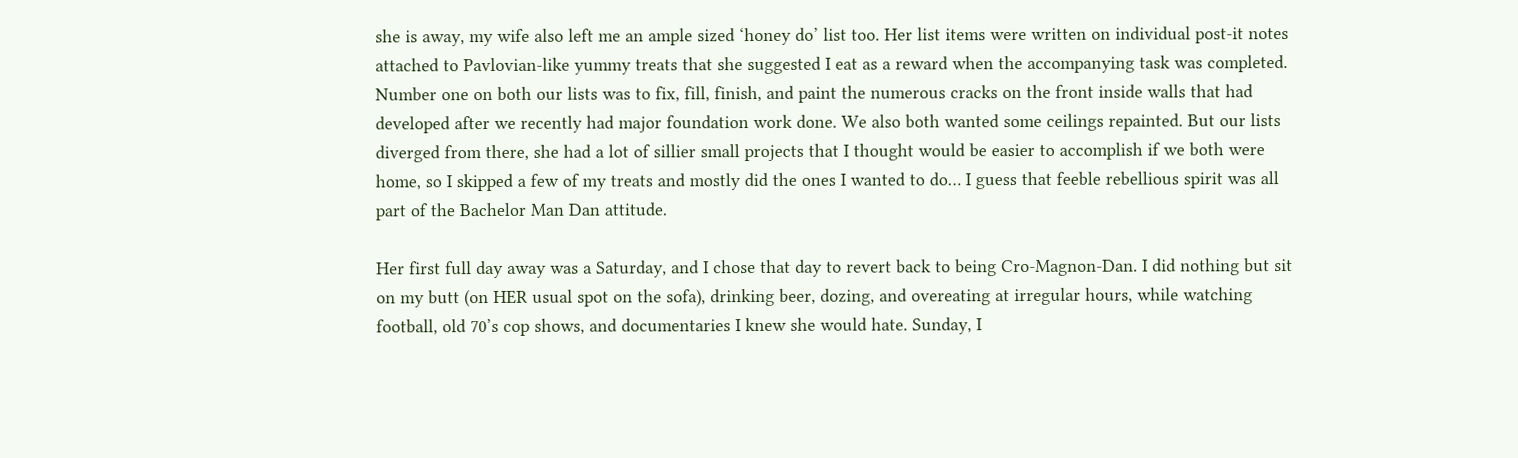she is away, my wife also left me an ample sized ‘honey do’ list too. Her list items were written on individual post-it notes attached to Pavlovian-like yummy treats that she suggested I eat as a reward when the accompanying task was completed.  Number one on both our lists was to fix, fill, finish, and paint the numerous cracks on the front inside walls that had developed after we recently had major foundation work done. We also both wanted some ceilings repainted. But our lists diverged from there, she had a lot of sillier small projects that I thought would be easier to accomplish if we both were home, so I skipped a few of my treats and mostly did the ones I wanted to do… I guess that feeble rebellious spirit was all part of the Bachelor Man Dan attitude.

Her first full day away was a Saturday, and I chose that day to revert back to being Cro-Magnon-Dan. I did nothing but sit on my butt (on HER usual spot on the sofa), drinking beer, dozing, and overeating at irregular hours, while watching football, old 70’s cop shows, and documentaries I knew she would hate. Sunday, I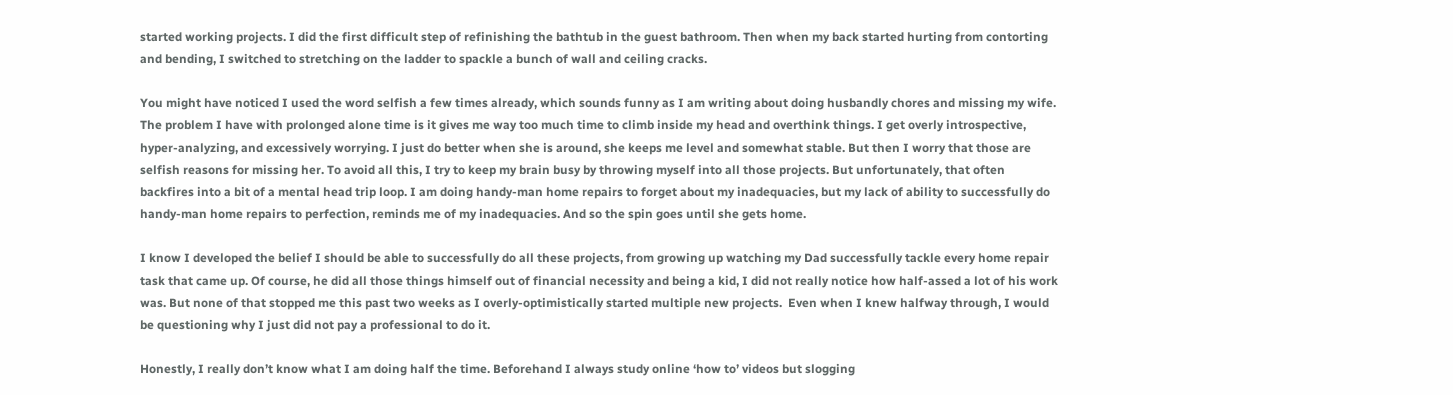started working projects. I did the first difficult step of refinishing the bathtub in the guest bathroom. Then when my back started hurting from contorting and bending, I switched to stretching on the ladder to spackle a bunch of wall and ceiling cracks.

You might have noticed I used the word selfish a few times already, which sounds funny as I am writing about doing husbandly chores and missing my wife. The problem I have with prolonged alone time is it gives me way too much time to climb inside my head and overthink things. I get overly introspective, hyper-analyzing, and excessively worrying. I just do better when she is around, she keeps me level and somewhat stable. But then I worry that those are selfish reasons for missing her. To avoid all this, I try to keep my brain busy by throwing myself into all those projects. But unfortunately, that often backfires into a bit of a mental head trip loop. I am doing handy-man home repairs to forget about my inadequacies, but my lack of ability to successfully do handy-man home repairs to perfection, reminds me of my inadequacies. And so the spin goes until she gets home.

I know I developed the belief I should be able to successfully do all these projects, from growing up watching my Dad successfully tackle every home repair task that came up. Of course, he did all those things himself out of financial necessity and being a kid, I did not really notice how half-assed a lot of his work was. But none of that stopped me this past two weeks as I overly-optimistically started multiple new projects.  Even when I knew halfway through, I would be questioning why I just did not pay a professional to do it.

Honestly, I really don’t know what I am doing half the time. Beforehand I always study online ‘how to’ videos but slogging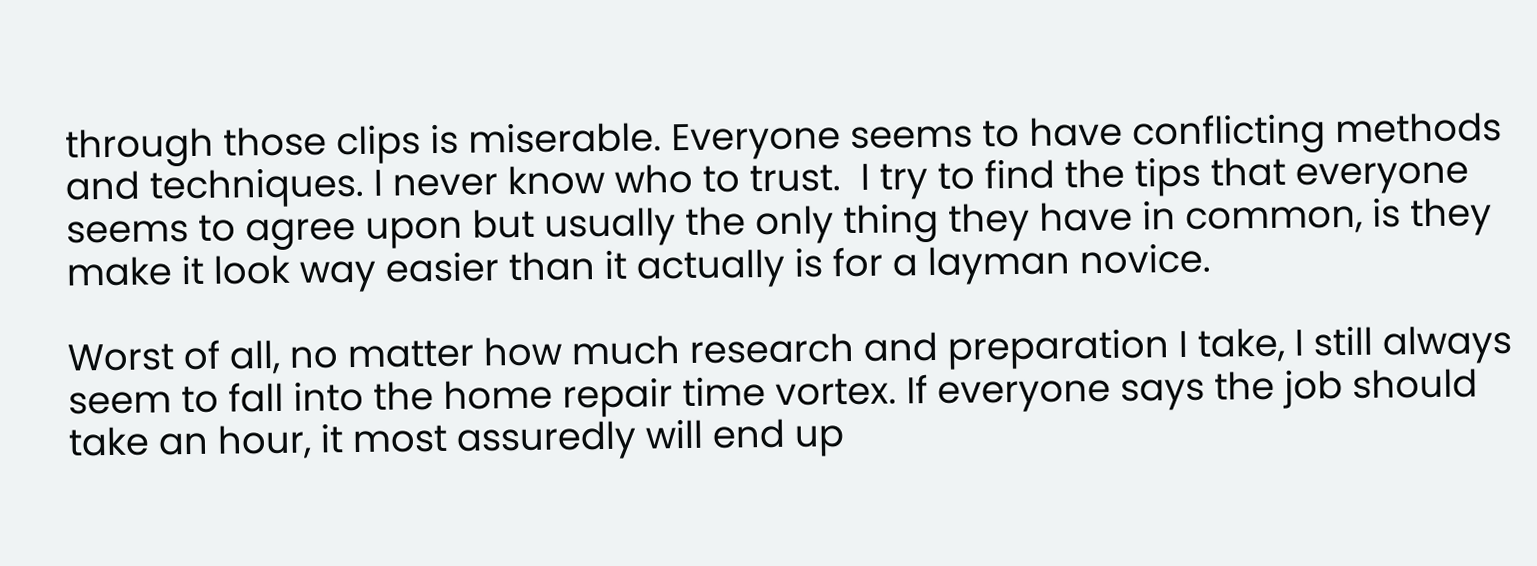through those clips is miserable. Everyone seems to have conflicting methods and techniques. I never know who to trust.  I try to find the tips that everyone seems to agree upon but usually the only thing they have in common, is they make it look way easier than it actually is for a layman novice.

Worst of all, no matter how much research and preparation I take, I still always seem to fall into the home repair time vortex. If everyone says the job should take an hour, it most assuredly will end up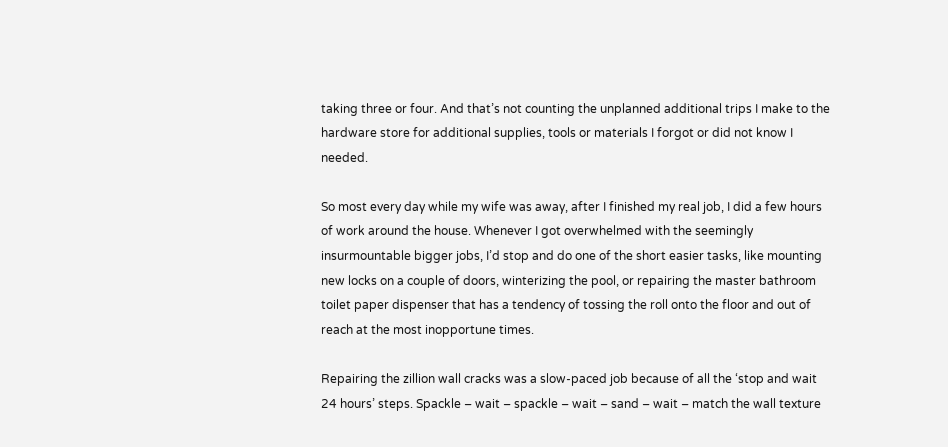taking three or four. And that’s not counting the unplanned additional trips I make to the hardware store for additional supplies, tools or materials I forgot or did not know I needed.

So most every day while my wife was away, after I finished my real job, I did a few hours of work around the house. Whenever I got overwhelmed with the seemingly insurmountable bigger jobs, I’d stop and do one of the short easier tasks, like mounting new locks on a couple of doors, winterizing the pool, or repairing the master bathroom toilet paper dispenser that has a tendency of tossing the roll onto the floor and out of reach at the most inopportune times.

Repairing the zillion wall cracks was a slow-paced job because of all the ‘stop and wait 24 hours’ steps. Spackle – wait – spackle – wait – sand – wait – match the wall texture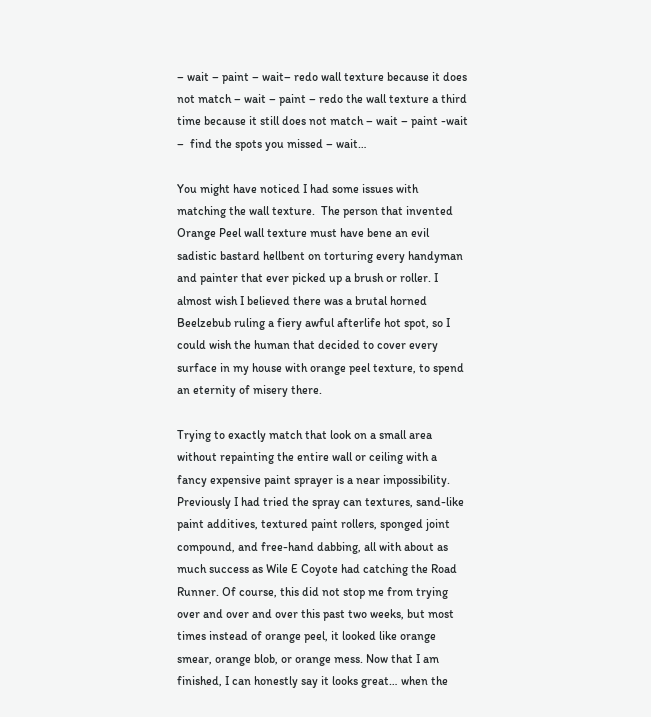– wait – paint – wait– redo wall texture because it does not match – wait – paint – redo the wall texture a third time because it still does not match – wait – paint -wait –  find the spots you missed – wait…

You might have noticed I had some issues with matching the wall texture.  The person that invented Orange Peel wall texture must have bene an evil sadistic bastard hellbent on torturing every handyman and painter that ever picked up a brush or roller. I almost wish I believed there was a brutal horned Beelzebub ruling a fiery awful afterlife hot spot, so I could wish the human that decided to cover every surface in my house with orange peel texture, to spend an eternity of misery there.

Trying to exactly match that look on a small area without repainting the entire wall or ceiling with a fancy expensive paint sprayer is a near impossibility. Previously I had tried the spray can textures, sand-like paint additives, textured paint rollers, sponged joint compound, and free-hand dabbing, all with about as much success as Wile E Coyote had catching the Road Runner. Of course, this did not stop me from trying over and over and over this past two weeks, but most times instead of orange peel, it looked like orange smear, orange blob, or orange mess. Now that I am finished, I can honestly say it looks great… when the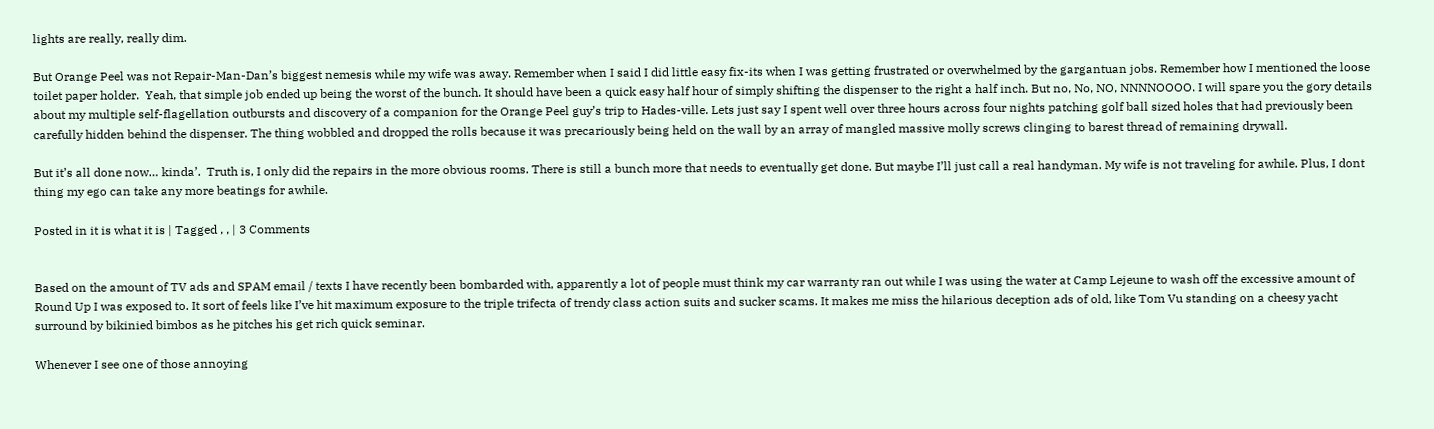lights are really, really dim.

But Orange Peel was not Repair-Man-Dan’s biggest nemesis while my wife was away. Remember when I said I did little easy fix-its when I was getting frustrated or overwhelmed by the gargantuan jobs. Remember how I mentioned the loose toilet paper holder.  Yeah, that simple job ended up being the worst of the bunch. It should have been a quick easy half hour of simply shifting the dispenser to the right a half inch. But no, No, NO, NNNNOOOO. I will spare you the gory details about my multiple self-flagellation outbursts and discovery of a companion for the Orange Peel guy’s trip to Hades-ville. Lets just say I spent well over three hours across four nights patching golf ball sized holes that had previously been carefully hidden behind the dispenser. The thing wobbled and dropped the rolls because it was precariously being held on the wall by an array of mangled massive molly screws clinging to barest thread of remaining drywall.

But it’s all done now… kinda’.  Truth is, I only did the repairs in the more obvious rooms. There is still a bunch more that needs to eventually get done. But maybe I’ll just call a real handyman. My wife is not traveling for awhile. Plus, I dont thing my ego can take any more beatings for awhile.

Posted in it is what it is | Tagged , , | 3 Comments


Based on the amount of TV ads and SPAM email / texts I have recently been bombarded with, apparently a lot of people must think my car warranty ran out while I was using the water at Camp Lejeune to wash off the excessive amount of Round Up I was exposed to. It sort of feels like I’ve hit maximum exposure to the triple trifecta of trendy class action suits and sucker scams. It makes me miss the hilarious deception ads of old, like Tom Vu standing on a cheesy yacht surround by bikinied bimbos as he pitches his get rich quick seminar.

Whenever I see one of those annoying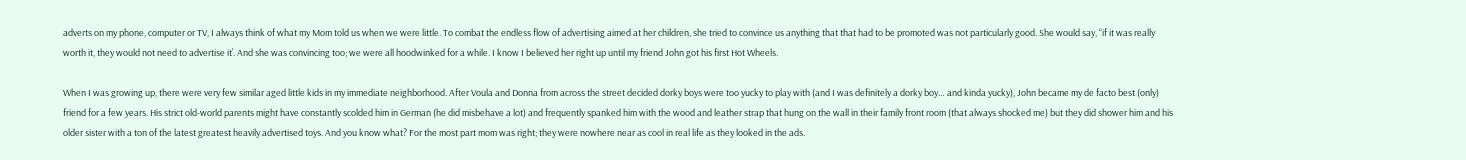adverts on my phone, computer or TV, I always think of what my Mom told us when we were little. To combat the endless flow of advertising aimed at her children, she tried to convince us anything that that had to be promoted was not particularly good. She would say, “if it was really worth it, they would not need to advertise it’. And she was convincing too; we were all hoodwinked for a while. I know I believed her right up until my friend John got his first Hot Wheels.

When I was growing up, there were very few similar aged little kids in my immediate neighborhood. After Voula and Donna from across the street decided dorky boys were too yucky to play with (and I was definitely a dorky boy… and kinda yucky), John became my de facto best (only) friend for a few years. His strict old-world parents might have constantly scolded him in German (he did misbehave a lot) and frequently spanked him with the wood and leather strap that hung on the wall in their family front room (that always shocked me) but they did shower him and his older sister with a ton of the latest greatest heavily advertised toys. And you know what? For the most part mom was right; they were nowhere near as cool in real life as they looked in the ads.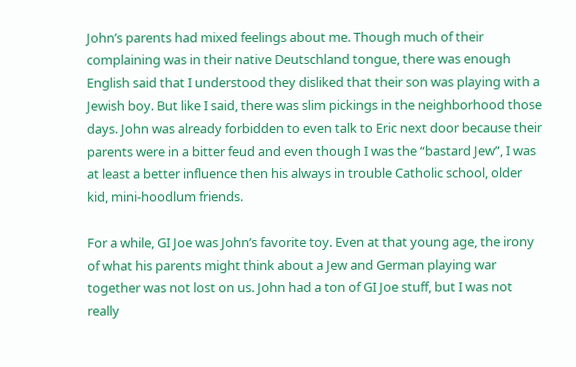John’s parents had mixed feelings about me. Though much of their complaining was in their native Deutschland tongue, there was enough English said that I understood they disliked that their son was playing with a Jewish boy. But like I said, there was slim pickings in the neighborhood those days. John was already forbidden to even talk to Eric next door because their parents were in a bitter feud and even though I was the “bastard Jew”, I was at least a better influence then his always in trouble Catholic school, older kid, mini-hoodlum friends.

For a while, GI Joe was John’s favorite toy. Even at that young age, the irony of what his parents might think about a Jew and German playing war together was not lost on us. John had a ton of GI Joe stuff, but I was not really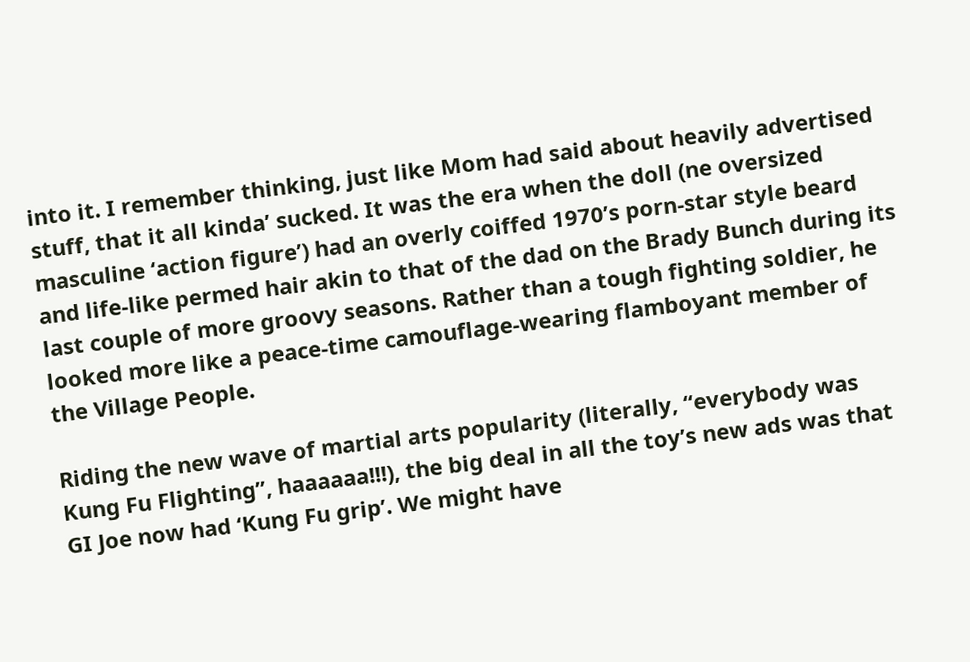into it. I remember thinking, just like Mom had said about heavily advertised stuff, that it all kinda’ sucked. It was the era when the doll (ne oversized masculine ‘action figure’) had an overly coiffed 1970’s porn-star style beard and life-like permed hair akin to that of the dad on the Brady Bunch during its last couple of more groovy seasons. Rather than a tough fighting soldier, he looked more like a peace-time camouflage-wearing flamboyant member of the Village People.

Riding the new wave of martial arts popularity (literally, “everybody was Kung Fu Flighting”, haaaaaa!!!), the big deal in all the toy’s new ads was that GI Joe now had ‘Kung Fu grip’. We might have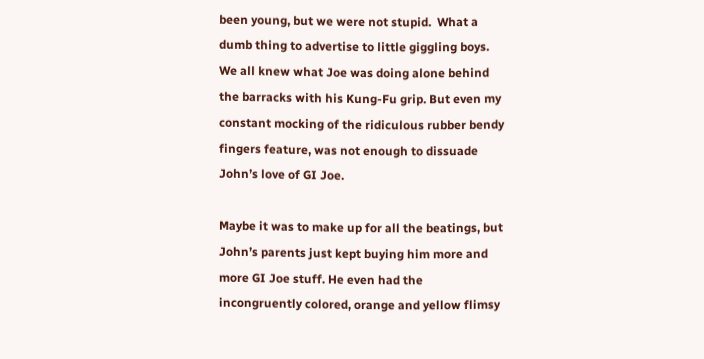been young, but we were not stupid.  What a dumb thing to advertise to little giggling boys. We all knew what Joe was doing alone behind the barracks with his Kung-Fu grip. But even my constant mocking of the ridiculous rubber bendy fingers feature, was not enough to dissuade John’s love of GI Joe.

Maybe it was to make up for all the beatings, but John’s parents just kept buying him more and more GI Joe stuff. He even had the incongruently colored, orange and yellow flimsy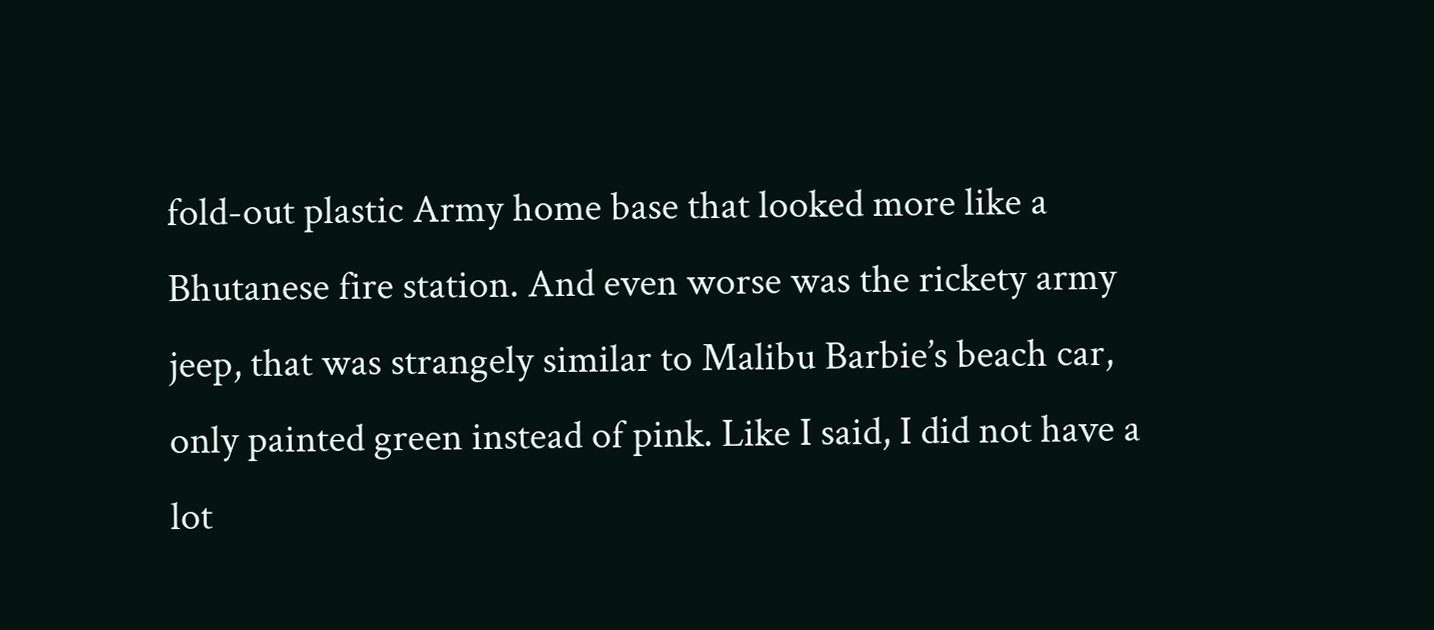fold-out plastic Army home base that looked more like a Bhutanese fire station. And even worse was the rickety army jeep, that was strangely similar to Malibu Barbie’s beach car, only painted green instead of pink. Like I said, I did not have a lot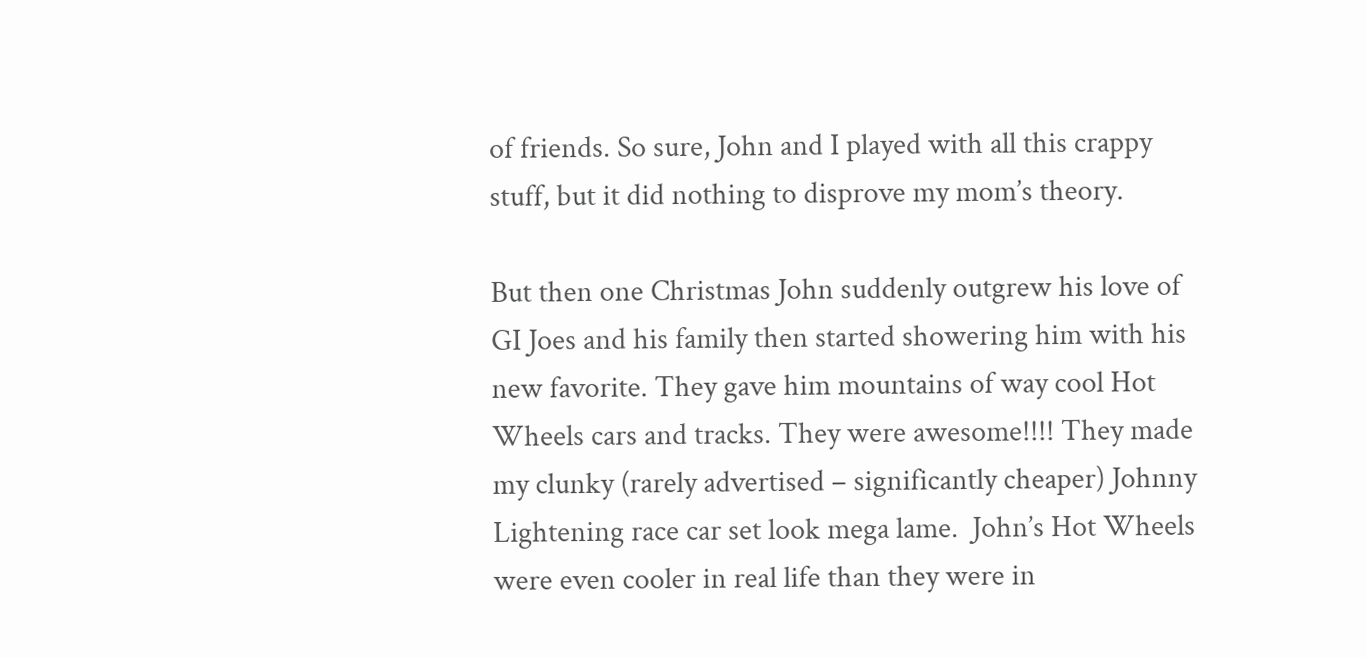of friends. So sure, John and I played with all this crappy stuff, but it did nothing to disprove my mom’s theory.

But then one Christmas John suddenly outgrew his love of GI Joes and his family then started showering him with his new favorite. They gave him mountains of way cool Hot Wheels cars and tracks. They were awesome!!!! They made my clunky (rarely advertised – significantly cheaper) Johnny Lightening race car set look mega lame.  John’s Hot Wheels were even cooler in real life than they were in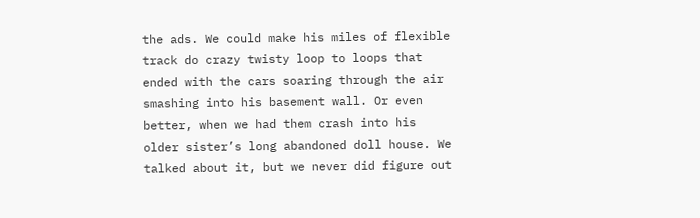the ads. We could make his miles of flexible track do crazy twisty loop to loops that ended with the cars soaring through the air smashing into his basement wall. Or even better, when we had them crash into his older sister’s long abandoned doll house. We talked about it, but we never did figure out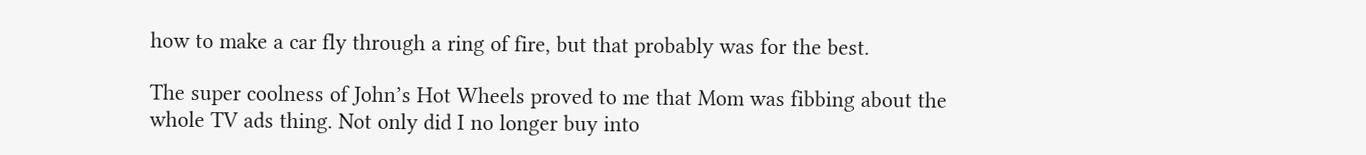how to make a car fly through a ring of fire, but that probably was for the best.

The super coolness of John’s Hot Wheels proved to me that Mom was fibbing about the whole TV ads thing. Not only did I no longer buy into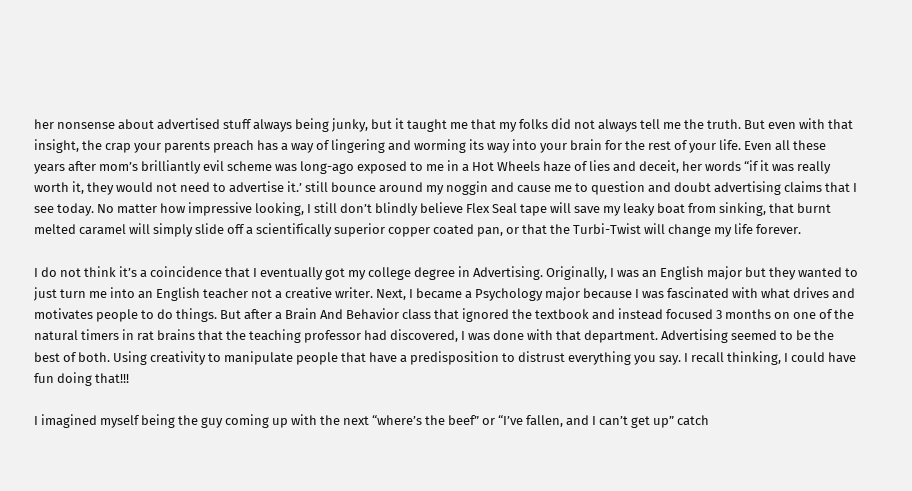her nonsense about advertised stuff always being junky, but it taught me that my folks did not always tell me the truth. But even with that insight, the crap your parents preach has a way of lingering and worming its way into your brain for the rest of your life. Even all these years after mom’s brilliantly evil scheme was long-ago exposed to me in a Hot Wheels haze of lies and deceit, her words “if it was really worth it, they would not need to advertise it.’ still bounce around my noggin and cause me to question and doubt advertising claims that I see today. No matter how impressive looking, I still don’t blindly believe Flex Seal tape will save my leaky boat from sinking, that burnt melted caramel will simply slide off a scientifically superior copper coated pan, or that the Turbi-Twist will change my life forever.

I do not think it’s a coincidence that I eventually got my college degree in Advertising. Originally, I was an English major but they wanted to just turn me into an English teacher not a creative writer. Next, I became a Psychology major because I was fascinated with what drives and motivates people to do things. But after a Brain And Behavior class that ignored the textbook and instead focused 3 months on one of the natural timers in rat brains that the teaching professor had discovered, I was done with that department. Advertising seemed to be the best of both. Using creativity to manipulate people that have a predisposition to distrust everything you say. I recall thinking, I could have fun doing that!!!

I imagined myself being the guy coming up with the next “where’s the beef” or “I’ve fallen, and I can’t get up” catch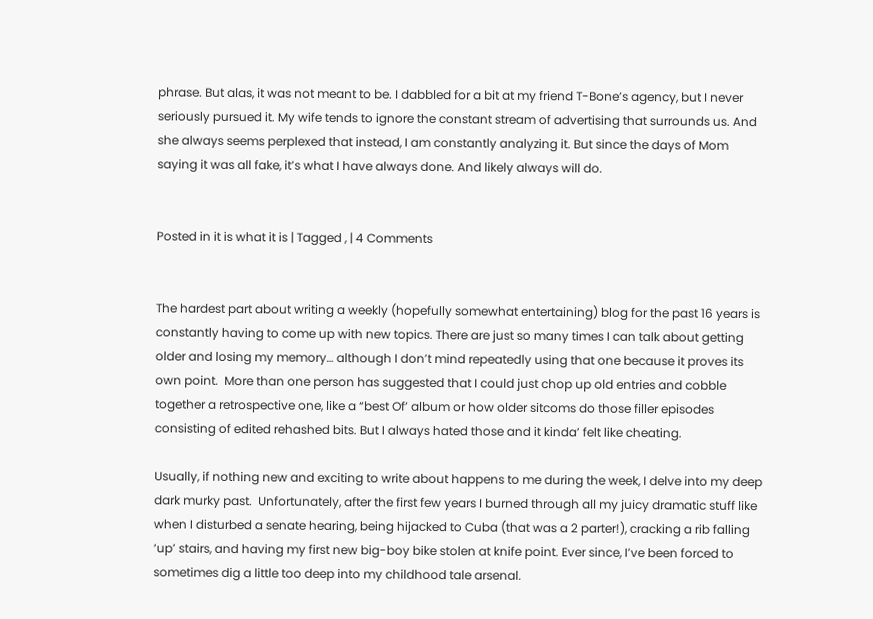phrase. But alas, it was not meant to be. I dabbled for a bit at my friend T-Bone’s agency, but I never seriously pursued it. My wife tends to ignore the constant stream of advertising that surrounds us. And she always seems perplexed that instead, I am constantly analyzing it. But since the days of Mom saying it was all fake, it’s what I have always done. And likely always will do.


Posted in it is what it is | Tagged , | 4 Comments


The hardest part about writing a weekly (hopefully somewhat entertaining) blog for the past 16 years is constantly having to come up with new topics. There are just so many times I can talk about getting older and losing my memory… although I don’t mind repeatedly using that one because it proves its own point.  More than one person has suggested that I could just chop up old entries and cobble together a retrospective one, like a “best Of’ album or how older sitcoms do those filler episodes consisting of edited rehashed bits. But I always hated those and it kinda’ felt like cheating.

Usually, if nothing new and exciting to write about happens to me during the week, I delve into my deep dark murky past.  Unfortunately, after the first few years I burned through all my juicy dramatic stuff like when I disturbed a senate hearing, being hijacked to Cuba (that was a 2 parter!), cracking a rib falling ‘up’ stairs, and having my first new big-boy bike stolen at knife point. Ever since, I’ve been forced to sometimes dig a little too deep into my childhood tale arsenal.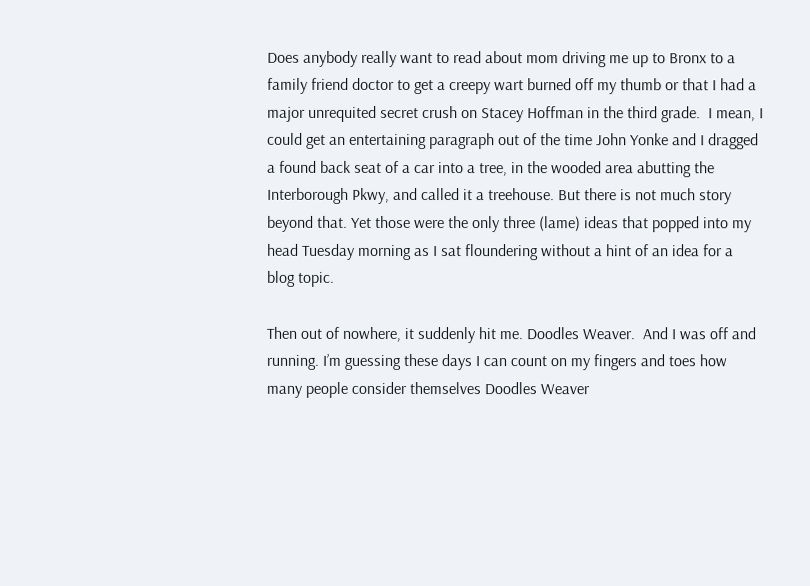Does anybody really want to read about mom driving me up to Bronx to a family friend doctor to get a creepy wart burned off my thumb or that I had a major unrequited secret crush on Stacey Hoffman in the third grade.  I mean, I could get an entertaining paragraph out of the time John Yonke and I dragged a found back seat of a car into a tree, in the wooded area abutting the Interborough Pkwy, and called it a treehouse. But there is not much story beyond that. Yet those were the only three (lame) ideas that popped into my head Tuesday morning as I sat floundering without a hint of an idea for a blog topic.

Then out of nowhere, it suddenly hit me. Doodles Weaver.  And I was off and running. I’m guessing these days I can count on my fingers and toes how many people consider themselves Doodles Weaver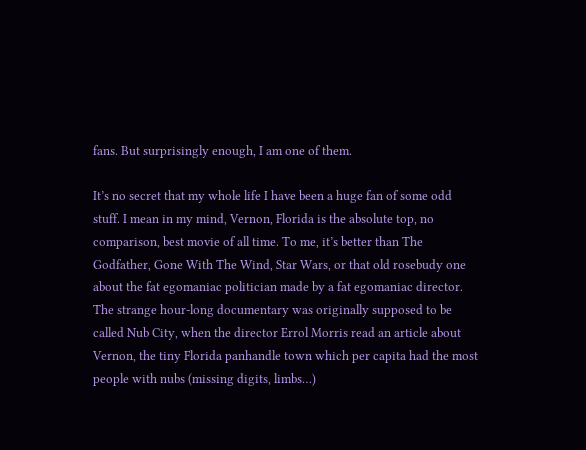fans. But surprisingly enough, I am one of them.

It’s no secret that my whole life I have been a huge fan of some odd stuff. I mean in my mind, Vernon, Florida is the absolute top, no comparison, best movie of all time. To me, it’s better than The Godfather, Gone With The Wind, Star Wars, or that old rosebudy one about the fat egomaniac politician made by a fat egomaniac director. The strange hour-long documentary was originally supposed to be called Nub City, when the director Errol Morris read an article about Vernon, the tiny Florida panhandle town which per capita had the most people with nubs (missing digits, limbs…)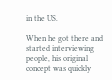in the US.

When he got there and started interviewing people, his original concept was quickly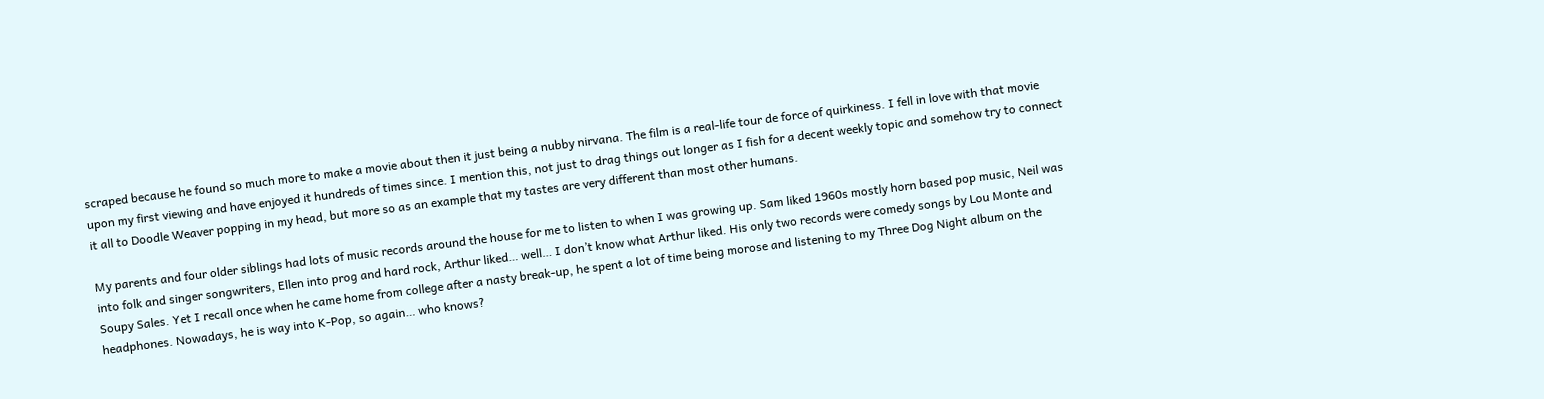scraped because he found so much more to make a movie about then it just being a nubby nirvana. The film is a real-life tour de force of quirkiness. I fell in love with that movie upon my first viewing and have enjoyed it hundreds of times since. I mention this, not just to drag things out longer as I fish for a decent weekly topic and somehow try to connect it all to Doodle Weaver popping in my head, but more so as an example that my tastes are very different than most other humans.

My parents and four older siblings had lots of music records around the house for me to listen to when I was growing up. Sam liked 1960s mostly horn based pop music, Neil was into folk and singer songwriters, Ellen into prog and hard rock, Arthur liked… well… I don’t know what Arthur liked. His only two records were comedy songs by Lou Monte and Soupy Sales. Yet I recall once when he came home from college after a nasty break-up, he spent a lot of time being morose and listening to my Three Dog Night album on the headphones. Nowadays, he is way into K-Pop, so again… who knows?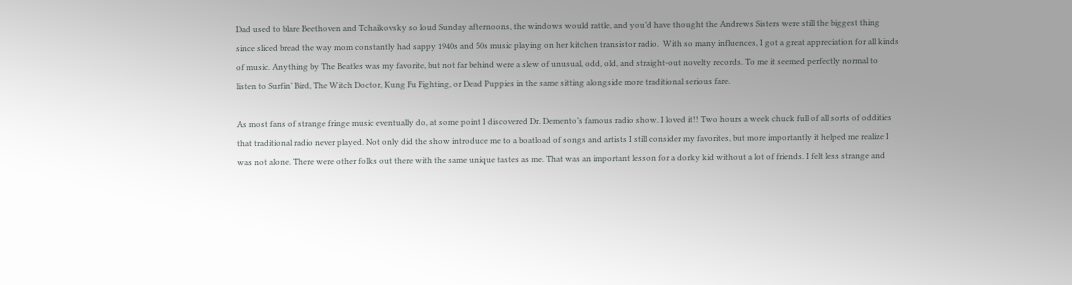Dad used to blare Beethoven and Tchaikovsky so loud Sunday afternoons, the windows would rattle, and you’d have thought the Andrews Sisters were still the biggest thing since sliced bread the way mom constantly had sappy 1940s and 50s music playing on her kitchen transistor radio.  With so many influences, I got a great appreciation for all kinds of music. Anything by The Beatles was my favorite, but not far behind were a slew of unusual, odd, old, and straight-out novelty records. To me it seemed perfectly normal to listen to Surfin’ Bird, The Witch Doctor, Kung Fu Fighting, or Dead Puppies in the same sitting alongside more traditional serious fare.

As most fans of strange fringe music eventually do, at some point I discovered Dr. Demento’s famous radio show. I loved it!! Two hours a week chuck full of all sorts of oddities that traditional radio never played. Not only did the show introduce me to a boatload of songs and artists I still consider my favorites, but more importantly it helped me realize I was not alone. There were other folks out there with the same unique tastes as me. That was an important lesson for a dorky kid without a lot of friends. I felt less strange and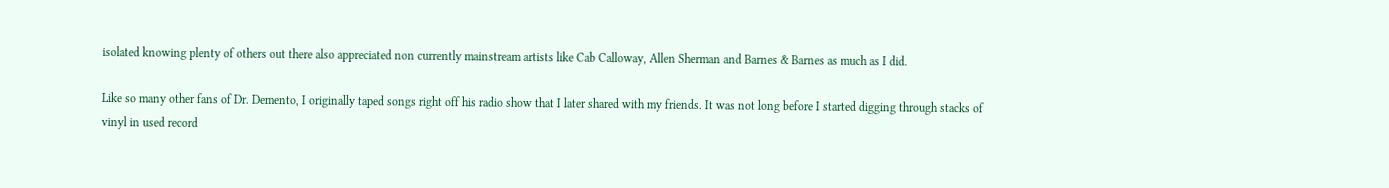isolated knowing plenty of others out there also appreciated non currently mainstream artists like Cab Calloway, Allen Sherman and Barnes & Barnes as much as I did.

Like so many other fans of Dr. Demento, I originally taped songs right off his radio show that I later shared with my friends. It was not long before I started digging through stacks of vinyl in used record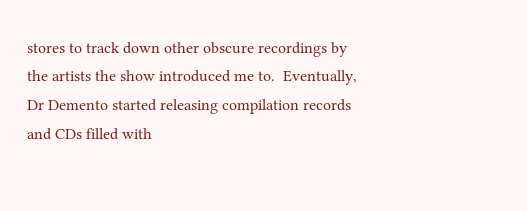stores to track down other obscure recordings by the artists the show introduced me to.  Eventually, Dr Demento started releasing compilation records and CDs filled with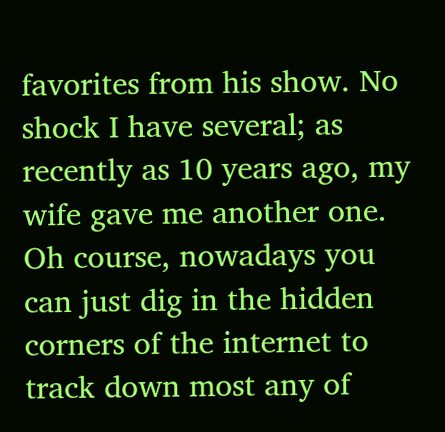favorites from his show. No shock I have several; as recently as 10 years ago, my wife gave me another one. Oh course, nowadays you can just dig in the hidden corners of the internet to track down most any of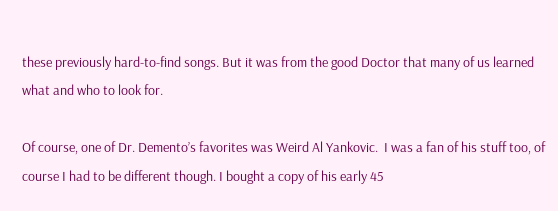these previously hard-to-find songs. But it was from the good Doctor that many of us learned what and who to look for.

Of course, one of Dr. Demento’s favorites was Weird Al Yankovic.  I was a fan of his stuff too, of course I had to be different though. I bought a copy of his early 45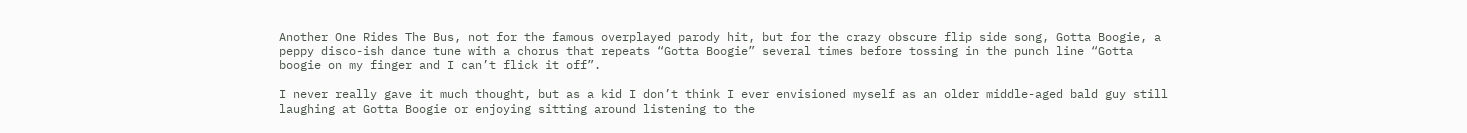Another One Rides The Bus, not for the famous overplayed parody hit, but for the crazy obscure flip side song, Gotta Boogie, a peppy disco-ish dance tune with a chorus that repeats “Gotta Boogie” several times before tossing in the punch line “Gotta boogie on my finger and I can’t flick it off”.

I never really gave it much thought, but as a kid I don’t think I ever envisioned myself as an older middle-aged bald guy still laughing at Gotta Boogie or enjoying sitting around listening to the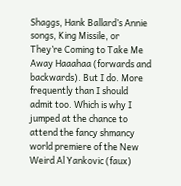Shaggs, Hank Ballard’s Annie songs, King Missile, or They’re Coming to Take Me Away Haaahaa (forwards and backwards). But I do. More frequently than I should admit too. Which is why I jumped at the chance to attend the fancy shmancy world premiere of the New Weird Al Yankovic (faux)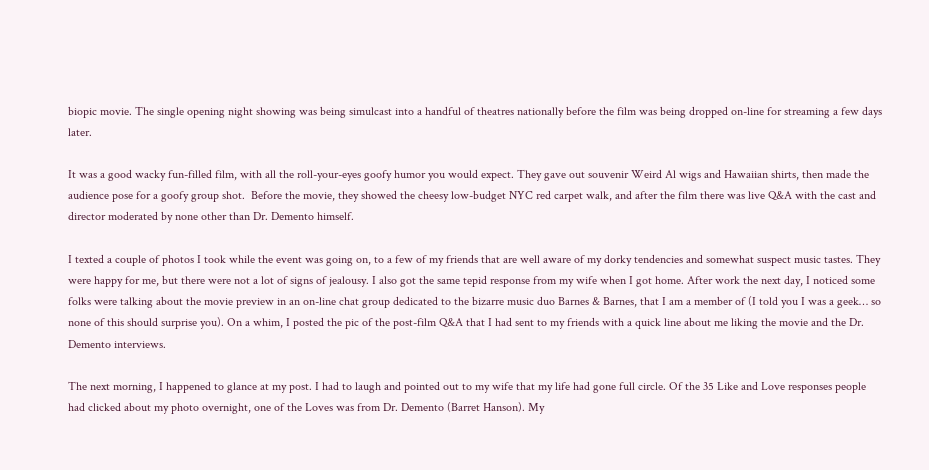biopic movie. The single opening night showing was being simulcast into a handful of theatres nationally before the film was being dropped on-line for streaming a few days later.

It was a good wacky fun-filled film, with all the roll-your-eyes goofy humor you would expect. They gave out souvenir Weird Al wigs and Hawaiian shirts, then made the audience pose for a goofy group shot.  Before the movie, they showed the cheesy low-budget NYC red carpet walk, and after the film there was live Q&A with the cast and director moderated by none other than Dr. Demento himself.

I texted a couple of photos I took while the event was going on, to a few of my friends that are well aware of my dorky tendencies and somewhat suspect music tastes. They were happy for me, but there were not a lot of signs of jealousy. I also got the same tepid response from my wife when I got home. After work the next day, I noticed some folks were talking about the movie preview in an on-line chat group dedicated to the bizarre music duo Barnes & Barnes, that I am a member of (I told you I was a geek… so none of this should surprise you). On a whim, I posted the pic of the post-film Q&A that I had sent to my friends with a quick line about me liking the movie and the Dr. Demento interviews.

The next morning, I happened to glance at my post. I had to laugh and pointed out to my wife that my life had gone full circle. Of the 35 Like and Love responses people had clicked about my photo overnight, one of the Loves was from Dr. Demento (Barret Hanson). My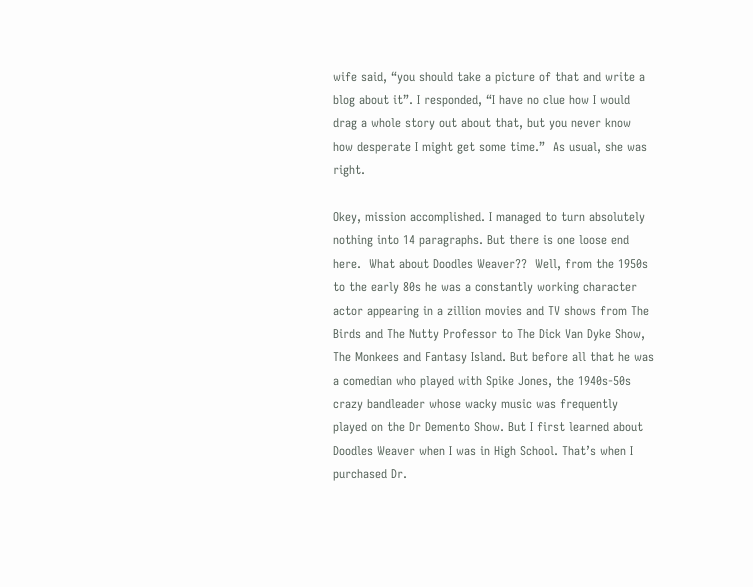wife said, “you should take a picture of that and write a blog about it”. I responded, “I have no clue how I would drag a whole story out about that, but you never know how desperate I might get some time.”  As usual, she was right.

Okey, mission accomplished. I managed to turn absolutely nothing into 14 paragraphs. But there is one loose end here.  What about Doodles Weaver??  Well, from the 1950s to the early 80s he was a constantly working character actor appearing in a zillion movies and TV shows from The Birds and The Nutty Professor to The Dick Van Dyke Show, The Monkees and Fantasy Island. But before all that he was a comedian who played with Spike Jones, the 1940s-50s crazy bandleader whose wacky music was frequently played on the Dr Demento Show. But I first learned about Doodles Weaver when I was in High School. That’s when I purchased Dr.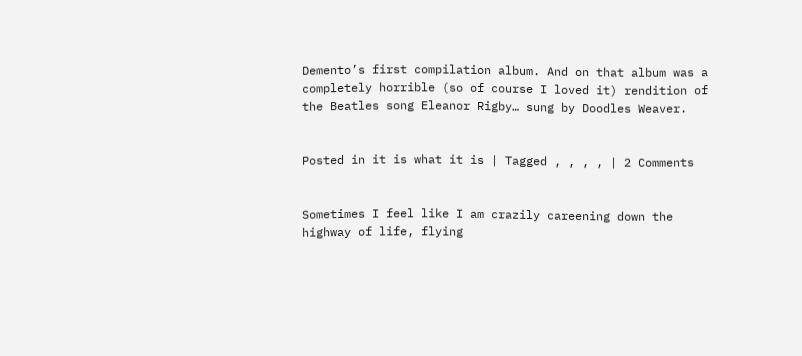Demento’s first compilation album. And on that album was a completely horrible (so of course I loved it) rendition of the Beatles song Eleanor Rigby… sung by Doodles Weaver.


Posted in it is what it is | Tagged , , , , | 2 Comments


Sometimes I feel like I am crazily careening down the highway of life, flying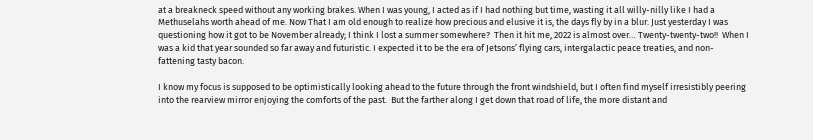at a breakneck speed without any working brakes. When I was young, I acted as if I had nothing but time, wasting it all willy-nilly like I had a Methuselahs worth ahead of me. Now That I am old enough to realize how precious and elusive it is, the days fly by in a blur. Just yesterday I was questioning how it got to be November already; I think I lost a summer somewhere?  Then it hit me, 2022 is almost over… Twenty-twenty-two!!  When I was a kid that year sounded so far away and futuristic. I expected it to be the era of Jetsons’ flying cars, intergalactic peace treaties, and non-fattening tasty bacon.

I know my focus is supposed to be optimistically looking ahead to the future through the front windshield, but I often find myself irresistibly peering into the rearview mirror enjoying the comforts of the past.  But the farther along I get down that road of life, the more distant and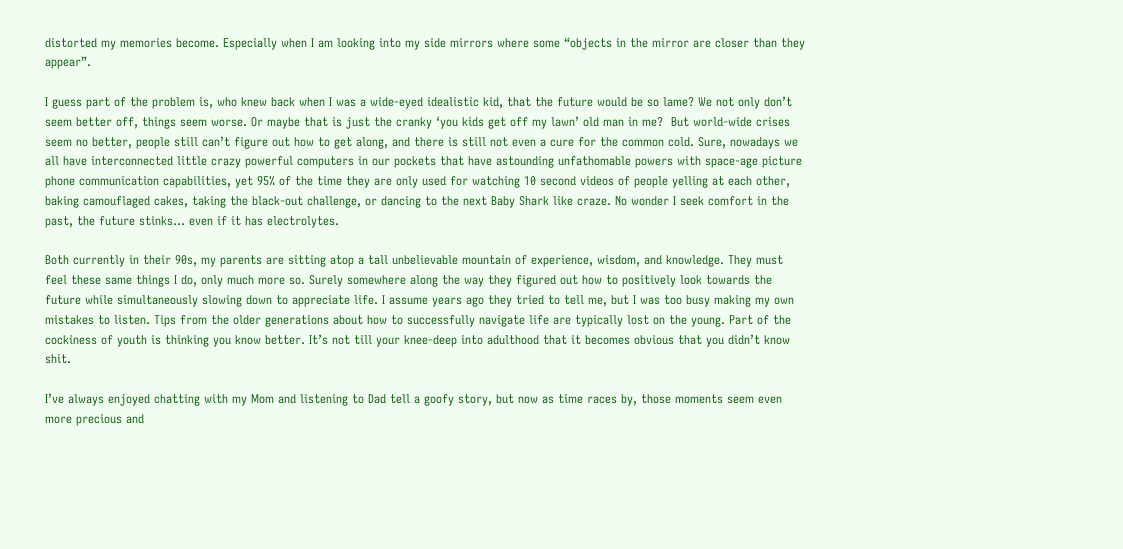distorted my memories become. Especially when I am looking into my side mirrors where some “objects in the mirror are closer than they appear”.

I guess part of the problem is, who knew back when I was a wide-eyed idealistic kid, that the future would be so lame? We not only don’t seem better off, things seem worse. Or maybe that is just the cranky ‘you kids get off my lawn’ old man in me?  But world-wide crises seem no better, people still can’t figure out how to get along, and there is still not even a cure for the common cold. Sure, nowadays we all have interconnected little crazy powerful computers in our pockets that have astounding unfathomable powers with space-age picture phone communication capabilities, yet 95% of the time they are only used for watching 10 second videos of people yelling at each other, baking camouflaged cakes, taking the black-out challenge, or dancing to the next Baby Shark like craze. No wonder I seek comfort in the past, the future stinks… even if it has electrolytes.

Both currently in their 90s, my parents are sitting atop a tall unbelievable mountain of experience, wisdom, and knowledge. They must feel these same things I do, only much more so. Surely somewhere along the way they figured out how to positively look towards the future while simultaneously slowing down to appreciate life. I assume years ago they tried to tell me, but I was too busy making my own mistakes to listen. Tips from the older generations about how to successfully navigate life are typically lost on the young. Part of the cockiness of youth is thinking you know better. It’s not till your knee-deep into adulthood that it becomes obvious that you didn’t know shit.

I’ve always enjoyed chatting with my Mom and listening to Dad tell a goofy story, but now as time races by, those moments seem even more precious and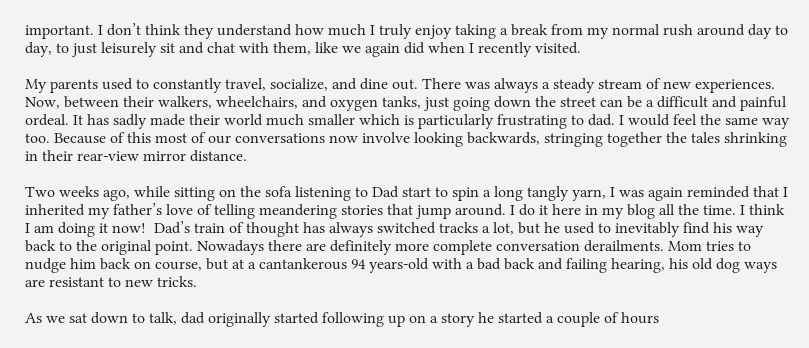important. I don’t think they understand how much I truly enjoy taking a break from my normal rush around day to day, to just leisurely sit and chat with them, like we again did when I recently visited.

My parents used to constantly travel, socialize, and dine out. There was always a steady stream of new experiences.  Now, between their walkers, wheelchairs, and oxygen tanks, just going down the street can be a difficult and painful ordeal. It has sadly made their world much smaller which is particularly frustrating to dad. I would feel the same way too. Because of this most of our conversations now involve looking backwards, stringing together the tales shrinking in their rear-view mirror distance.

Two weeks ago, while sitting on the sofa listening to Dad start to spin a long tangly yarn, I was again reminded that I inherited my father’s love of telling meandering stories that jump around. I do it here in my blog all the time. I think I am doing it now!  Dad’s train of thought has always switched tracks a lot, but he used to inevitably find his way back to the original point. Nowadays there are definitely more complete conversation derailments. Mom tries to nudge him back on course, but at a cantankerous 94 years-old with a bad back and failing hearing, his old dog ways are resistant to new tricks.

As we sat down to talk, dad originally started following up on a story he started a couple of hours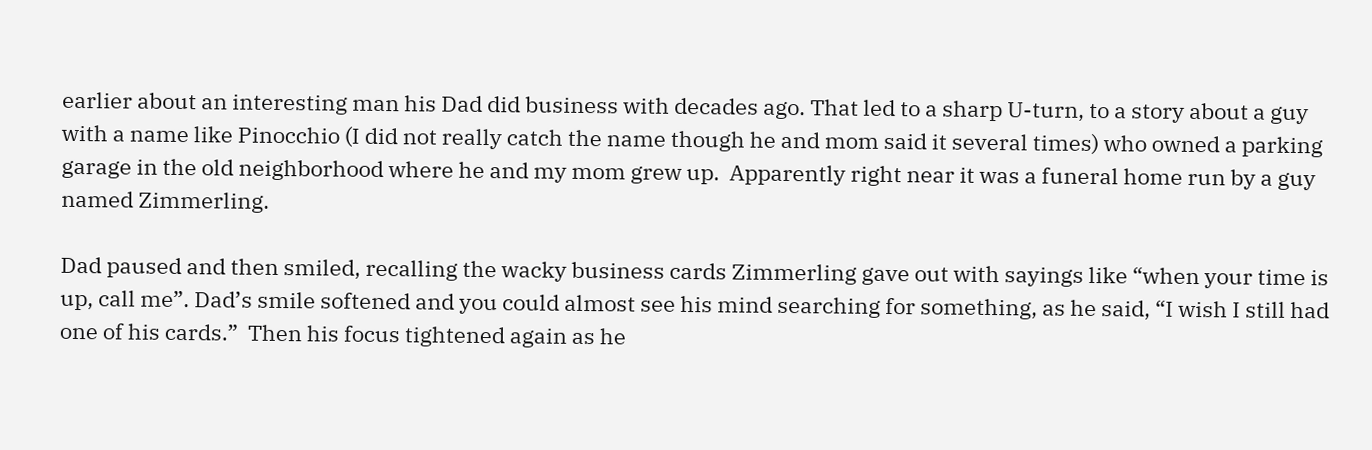earlier about an interesting man his Dad did business with decades ago. That led to a sharp U-turn, to a story about a guy with a name like Pinocchio (I did not really catch the name though he and mom said it several times) who owned a parking garage in the old neighborhood where he and my mom grew up.  Apparently right near it was a funeral home run by a guy named Zimmerling.

Dad paused and then smiled, recalling the wacky business cards Zimmerling gave out with sayings like “when your time is up, call me”. Dad’s smile softened and you could almost see his mind searching for something, as he said, “I wish I still had one of his cards.”  Then his focus tightened again as he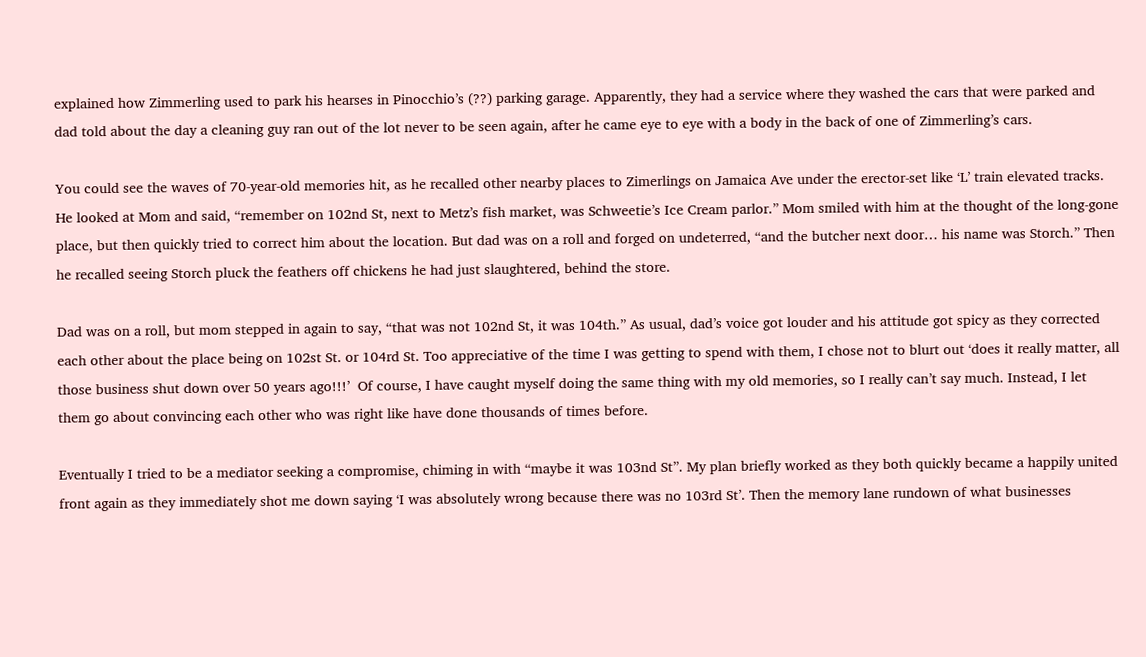explained how Zimmerling used to park his hearses in Pinocchio’s (??) parking garage. Apparently, they had a service where they washed the cars that were parked and dad told about the day a cleaning guy ran out of the lot never to be seen again, after he came eye to eye with a body in the back of one of Zimmerling’s cars.

You could see the waves of 70-year-old memories hit, as he recalled other nearby places to Zimerlings on Jamaica Ave under the erector-set like ‘L’ train elevated tracks. He looked at Mom and said, “remember on 102nd St, next to Metz’s fish market, was Schweetie’s Ice Cream parlor.” Mom smiled with him at the thought of the long-gone place, but then quickly tried to correct him about the location. But dad was on a roll and forged on undeterred, “and the butcher next door… his name was Storch.” Then he recalled seeing Storch pluck the feathers off chickens he had just slaughtered, behind the store.

Dad was on a roll, but mom stepped in again to say, “that was not 102nd St, it was 104th.” As usual, dad’s voice got louder and his attitude got spicy as they corrected each other about the place being on 102st St. or 104rd St. Too appreciative of the time I was getting to spend with them, I chose not to blurt out ‘does it really matter, all those business shut down over 50 years ago!!!’  Of course, I have caught myself doing the same thing with my old memories, so I really can’t say much. Instead, I let them go about convincing each other who was right like have done thousands of times before.

Eventually I tried to be a mediator seeking a compromise, chiming in with “maybe it was 103nd St”. My plan briefly worked as they both quickly became a happily united front again as they immediately shot me down saying ‘I was absolutely wrong because there was no 103rd St’. Then the memory lane rundown of what businesses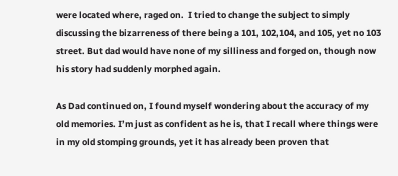were located where, raged on.  I tried to change the subject to simply discussing the bizarreness of there being a 101, 102,104, and 105, yet no 103 street. But dad would have none of my silliness and forged on, though now his story had suddenly morphed again.

As Dad continued on, I found myself wondering about the accuracy of my old memories. I’m just as confident as he is, that I recall where things were in my old stomping grounds, yet it has already been proven that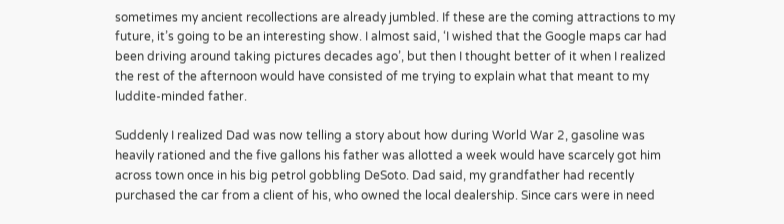sometimes my ancient recollections are already jumbled. If these are the coming attractions to my future, it’s going to be an interesting show. I almost said, ‘I wished that the Google maps car had been driving around taking pictures decades ago’, but then I thought better of it when I realized the rest of the afternoon would have consisted of me trying to explain what that meant to my luddite-minded father.

Suddenly I realized Dad was now telling a story about how during World War 2, gasoline was heavily rationed and the five gallons his father was allotted a week would have scarcely got him across town once in his big petrol gobbling DeSoto. Dad said, my grandfather had recently purchased the car from a client of his, who owned the local dealership. Since cars were in need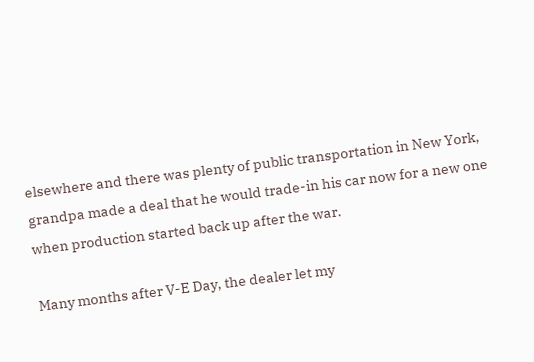elsewhere and there was plenty of public transportation in New York, grandpa made a deal that he would trade-in his car now for a new one when production started back up after the war.

Many months after V-E Day, the dealer let my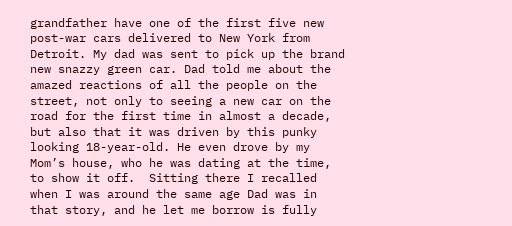grandfather have one of the first five new post-war cars delivered to New York from Detroit. My dad was sent to pick up the brand new snazzy green car. Dad told me about the amazed reactions of all the people on the street, not only to seeing a new car on the road for the first time in almost a decade, but also that it was driven by this punky looking 18-year-old. He even drove by my Mom’s house, who he was dating at the time, to show it off.  Sitting there I recalled when I was around the same age Dad was in that story, and he let me borrow is fully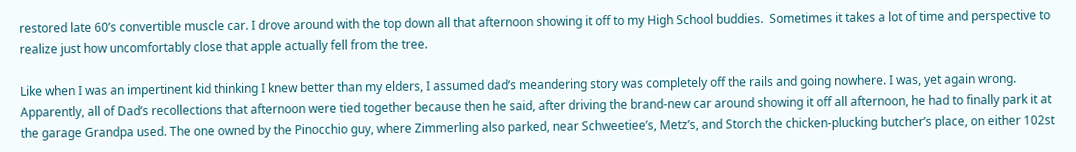restored late 60’s convertible muscle car. I drove around with the top down all that afternoon showing it off to my High School buddies.  Sometimes it takes a lot of time and perspective to realize just how uncomfortably close that apple actually fell from the tree.

Like when I was an impertinent kid thinking I knew better than my elders, I assumed dad’s meandering story was completely off the rails and going nowhere. I was, yet again wrong. Apparently, all of Dad’s recollections that afternoon were tied together because then he said, after driving the brand-new car around showing it off all afternoon, he had to finally park it at the garage Grandpa used. The one owned by the Pinocchio guy, where Zimmerling also parked, near Schweetiee’s, Metz’s, and Storch the chicken-plucking butcher’s place, on either 102st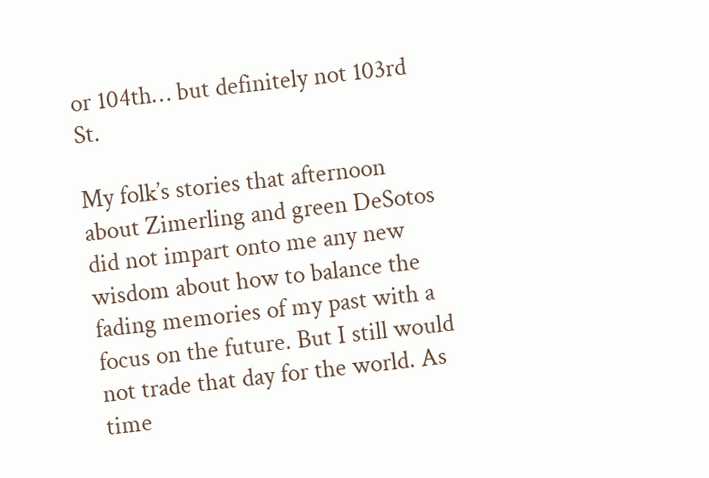or 104th… but definitely not 103rd St.

My folk’s stories that afternoon about Zimerling and green DeSotos did not impart onto me any new wisdom about how to balance the fading memories of my past with a focus on the future. But I still would not trade that day for the world. As time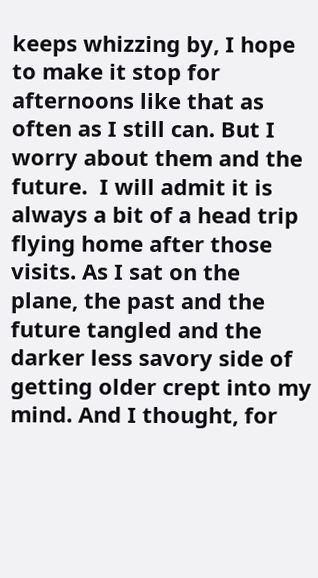keeps whizzing by, I hope to make it stop for afternoons like that as often as I still can. But I worry about them and the future.  I will admit it is always a bit of a head trip flying home after those visits. As I sat on the plane, the past and the future tangled and the darker less savory side of getting older crept into my mind. And I thought, for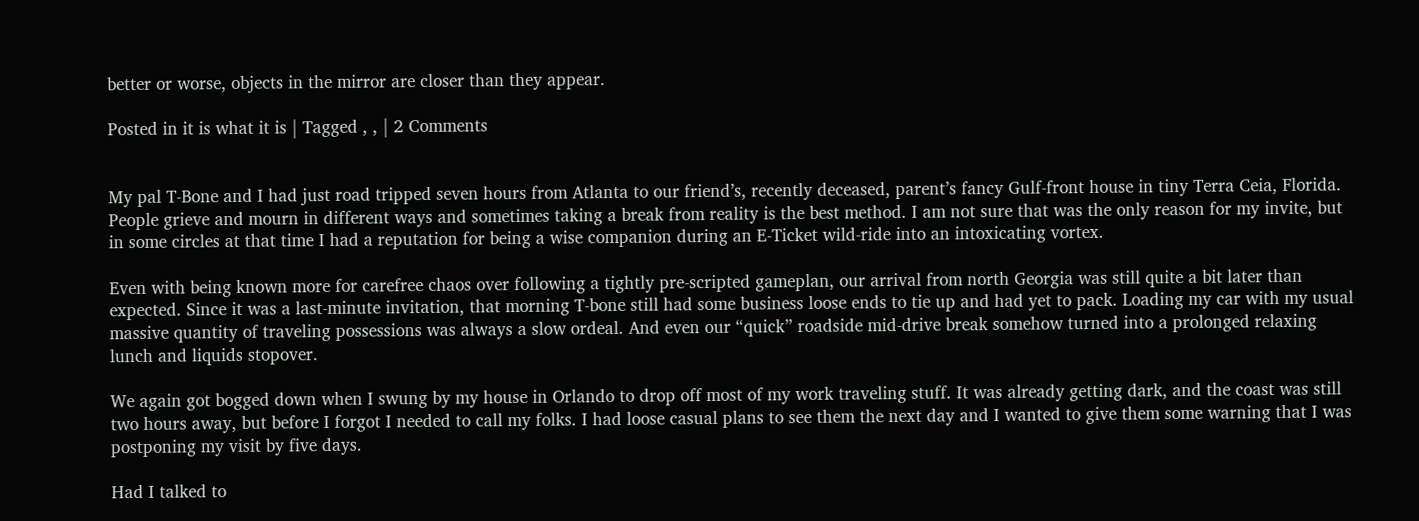better or worse, objects in the mirror are closer than they appear.

Posted in it is what it is | Tagged , , | 2 Comments


My pal T-Bone and I had just road tripped seven hours from Atlanta to our friend’s, recently deceased, parent’s fancy Gulf-front house in tiny Terra Ceia, Florida. People grieve and mourn in different ways and sometimes taking a break from reality is the best method. I am not sure that was the only reason for my invite, but in some circles at that time I had a reputation for being a wise companion during an E-Ticket wild-ride into an intoxicating vortex.

Even with being known more for carefree chaos over following a tightly pre-scripted gameplan, our arrival from north Georgia was still quite a bit later than expected. Since it was a last-minute invitation, that morning T-bone still had some business loose ends to tie up and had yet to pack. Loading my car with my usual massive quantity of traveling possessions was always a slow ordeal. And even our “quick” roadside mid-drive break somehow turned into a prolonged relaxing lunch and liquids stopover.

We again got bogged down when I swung by my house in Orlando to drop off most of my work traveling stuff. It was already getting dark, and the coast was still two hours away, but before I forgot I needed to call my folks. I had loose casual plans to see them the next day and I wanted to give them some warning that I was postponing my visit by five days.

Had I talked to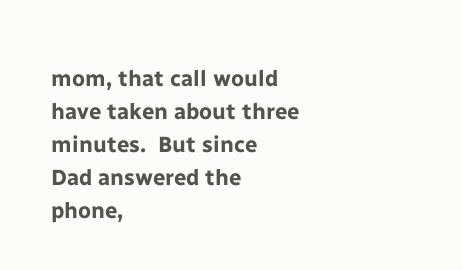mom, that call would have taken about three minutes.  But since Dad answered the phone,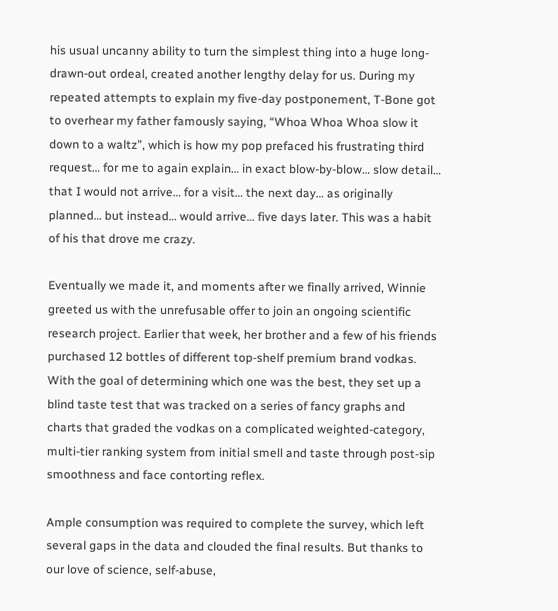his usual uncanny ability to turn the simplest thing into a huge long-drawn-out ordeal, created another lengthy delay for us. During my repeated attempts to explain my five-day postponement, T-Bone got to overhear my father famously saying, “Whoa Whoa Whoa slow it down to a waltz”, which is how my pop prefaced his frustrating third request… for me to again explain… in exact blow-by-blow… slow detail… that I would not arrive… for a visit… the next day… as originally planned… but instead… would arrive… five days later. This was a habit of his that drove me crazy.

Eventually we made it, and moments after we finally arrived, Winnie greeted us with the unrefusable offer to join an ongoing scientific research project. Earlier that week, her brother and a few of his friends purchased 12 bottles of different top-shelf premium brand vodkas. With the goal of determining which one was the best, they set up a blind taste test that was tracked on a series of fancy graphs and charts that graded the vodkas on a complicated weighted-category, multi-tier ranking system from initial smell and taste through post-sip smoothness and face contorting reflex.

Ample consumption was required to complete the survey, which left several gaps in the data and clouded the final results. But thanks to our love of science, self-abuse,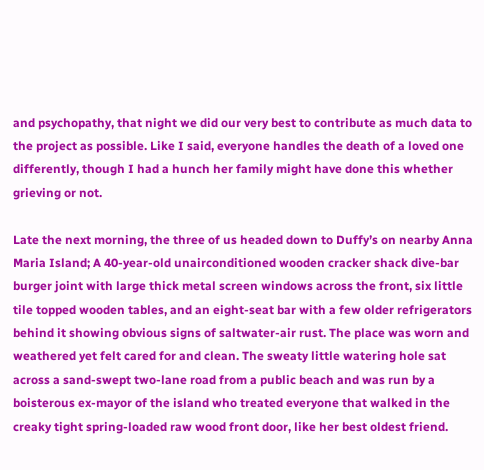and psychopathy, that night we did our very best to contribute as much data to the project as possible. Like I said, everyone handles the death of a loved one differently, though I had a hunch her family might have done this whether grieving or not.

Late the next morning, the three of us headed down to Duffy’s on nearby Anna Maria Island; A 40-year-old unairconditioned wooden cracker shack dive-bar burger joint with large thick metal screen windows across the front, six little tile topped wooden tables, and an eight-seat bar with a few older refrigerators behind it showing obvious signs of saltwater-air rust. The place was worn and weathered yet felt cared for and clean. The sweaty little watering hole sat across a sand-swept two-lane road from a public beach and was run by a boisterous ex-mayor of the island who treated everyone that walked in the creaky tight spring-loaded raw wood front door, like her best oldest friend.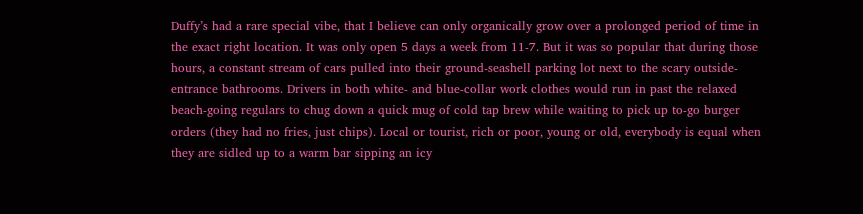Duffy’s had a rare special vibe, that I believe can only organically grow over a prolonged period of time in the exact right location. It was only open 5 days a week from 11-7. But it was so popular that during those hours, a constant stream of cars pulled into their ground-seashell parking lot next to the scary outside-entrance bathrooms. Drivers in both white- and blue-collar work clothes would run in past the relaxed beach-going regulars to chug down a quick mug of cold tap brew while waiting to pick up to-go burger orders (they had no fries, just chips). Local or tourist, rich or poor, young or old, everybody is equal when they are sidled up to a warm bar sipping an icy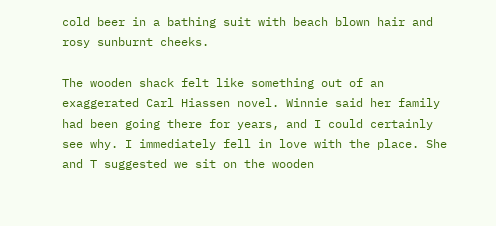cold beer in a bathing suit with beach blown hair and rosy sunburnt cheeks.

The wooden shack felt like something out of an exaggerated Carl Hiassen novel. Winnie said her family had been going there for years, and I could certainly see why. I immediately fell in love with the place. She and T suggested we sit on the wooden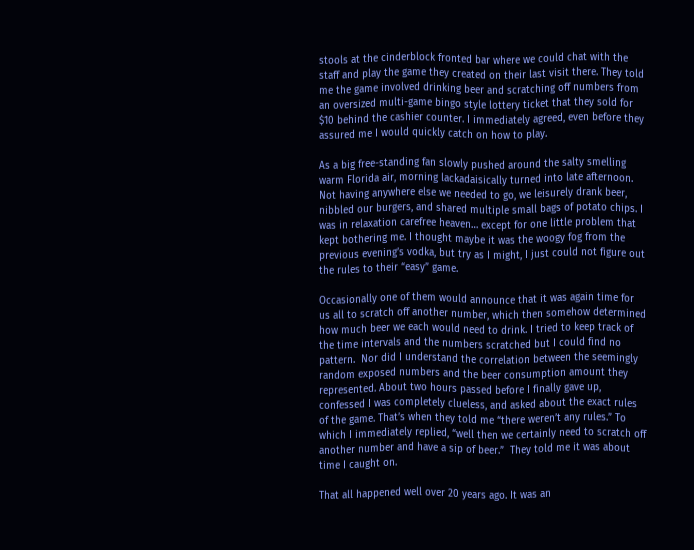stools at the cinderblock fronted bar where we could chat with the staff and play the game they created on their last visit there. They told me the game involved drinking beer and scratching off numbers from an oversized multi-game bingo style lottery ticket that they sold for $10 behind the cashier counter. I immediately agreed, even before they assured me I would quickly catch on how to play.

As a big free-standing fan slowly pushed around the salty smelling warm Florida air, morning lackadaisically turned into late afternoon.  Not having anywhere else we needed to go, we leisurely drank beer, nibbled our burgers, and shared multiple small bags of potato chips. I was in relaxation carefree heaven… except for one little problem that kept bothering me. I thought maybe it was the woogy fog from the previous evening’s vodka, but try as I might, I just could not figure out the rules to their “easy” game.

Occasionally one of them would announce that it was again time for us all to scratch off another number, which then somehow determined how much beer we each would need to drink. I tried to keep track of the time intervals and the numbers scratched but I could find no pattern.  Nor did I understand the correlation between the seemingly random exposed numbers and the beer consumption amount they represented. About two hours passed before I finally gave up, confessed I was completely clueless, and asked about the exact rules of the game. That’s when they told me “there weren’t any rules.” To which I immediately replied, “well then we certainly need to scratch off another number and have a sip of beer.”  They told me it was about time I caught on.

That all happened well over 20 years ago. It was an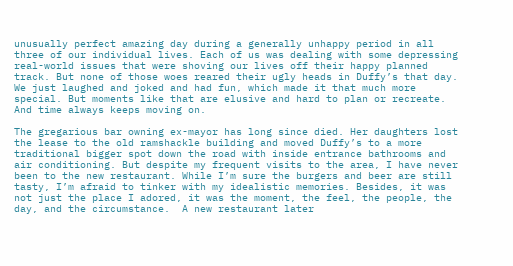unusually perfect amazing day during a generally unhappy period in all three of our individual lives. Each of us was dealing with some depressing real-world issues that were shoving our lives off their happy planned track. But none of those woes reared their ugly heads in Duffy’s that day. We just laughed and joked and had fun, which made it that much more special. But moments like that are elusive and hard to plan or recreate. And time always keeps moving on.

The gregarious bar owning ex-mayor has long since died. Her daughters lost the lease to the old ramshackle building and moved Duffy’s to a more traditional bigger spot down the road with inside entrance bathrooms and air conditioning. But despite my frequent visits to the area, I have never been to the new restaurant. While I’m sure the burgers and beer are still tasty, I’m afraid to tinker with my idealistic memories. Besides, it was not just the place I adored, it was the moment, the feel, the people, the day, and the circumstance.  A new restaurant later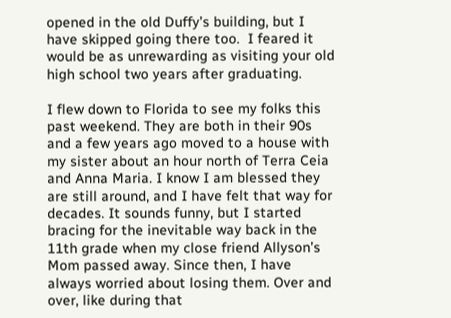opened in the old Duffy’s building, but I have skipped going there too.  I feared it would be as unrewarding as visiting your old high school two years after graduating.

I flew down to Florida to see my folks this past weekend. They are both in their 90s and a few years ago moved to a house with my sister about an hour north of Terra Ceia and Anna Maria. I know I am blessed they are still around, and I have felt that way for decades. It sounds funny, but I started bracing for the inevitable way back in the 11th grade when my close friend Allyson’s Mom passed away. Since then, I have always worried about losing them. Over and over, like during that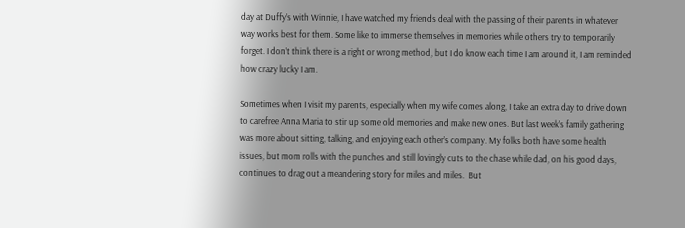day at Duffy’s with Winnie, I have watched my friends deal with the passing of their parents in whatever way works best for them. Some like to immerse themselves in memories while others try to temporarily forget. I don’t think there is a right or wrong method, but I do know each time I am around it, I am reminded how crazy lucky I am.

Sometimes when I visit my parents, especially when my wife comes along, I take an extra day to drive down to carefree Anna Maria to stir up some old memories and make new ones. But last week’s family gathering was more about sitting, talking, and enjoying each other’s company. My folks both have some health issues, but mom rolls with the punches and still lovingly cuts to the chase while dad, on his good days, continues to drag out a meandering story for miles and miles.  But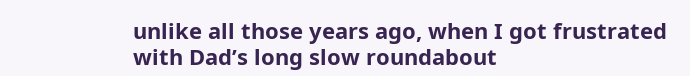unlike all those years ago, when I got frustrated with Dad’s long slow roundabout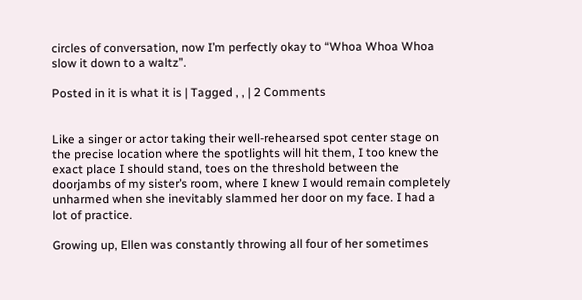circles of conversation, now I’m perfectly okay to “Whoa Whoa Whoa slow it down to a waltz”.

Posted in it is what it is | Tagged , , | 2 Comments


Like a singer or actor taking their well-rehearsed spot center stage on the precise location where the spotlights will hit them, I too knew the exact place I should stand, toes on the threshold between the doorjambs of my sister’s room, where I knew I would remain completely unharmed when she inevitably slammed her door on my face. I had a lot of practice.

Growing up, Ellen was constantly throwing all four of her sometimes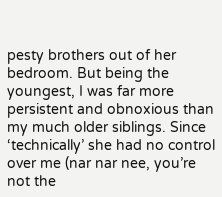pesty brothers out of her bedroom. But being the youngest, I was far more persistent and obnoxious than my much older siblings. Since ‘technically’ she had no control over me (nar nar nee, you’re not the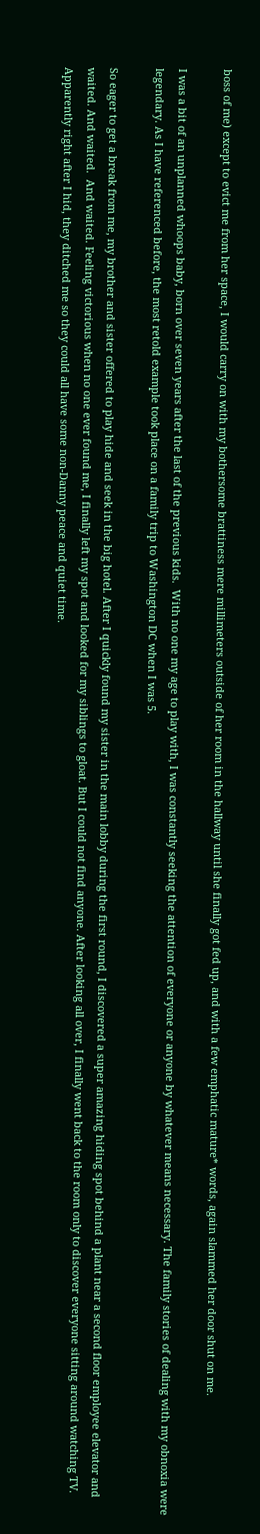boss of me) except to evict me from her space, I would carry on with my bothersome brattiness mere millimeters outside of her room in the hallway until she finally got fed up, and with a few emphatic mature* words, again slammed her door shut on me.

I was a bit of an unplanned whoops baby, born over seven years after the last of the previous kids.  With no one my age to play with, I was constantly seeking the attention of everyone or anyone by whatever means necessary. The family stories of dealing with my obnoxia were legendary. As I have referenced before, the most retold example took place on a family trip to Washington DC when I was 5.

So eager to get a break from me, my brother and sister offered to play hide and seek in the big hotel. After I quickly found my sister in the main lobby during the first round, I discovered a super amazing hiding spot behind a plant near a second floor employee elevator and waited. And waited.  And waited. Feeling victorious when no one ever found me, I finally left my spot and looked for my siblings to gloat. But I could not find anyone. After looking all over, I finally went back to the room only to discover everyone sitting around watching TV.  Apparently right after I hid, they ditched me so they could all have some non-Danny peace and quiet time.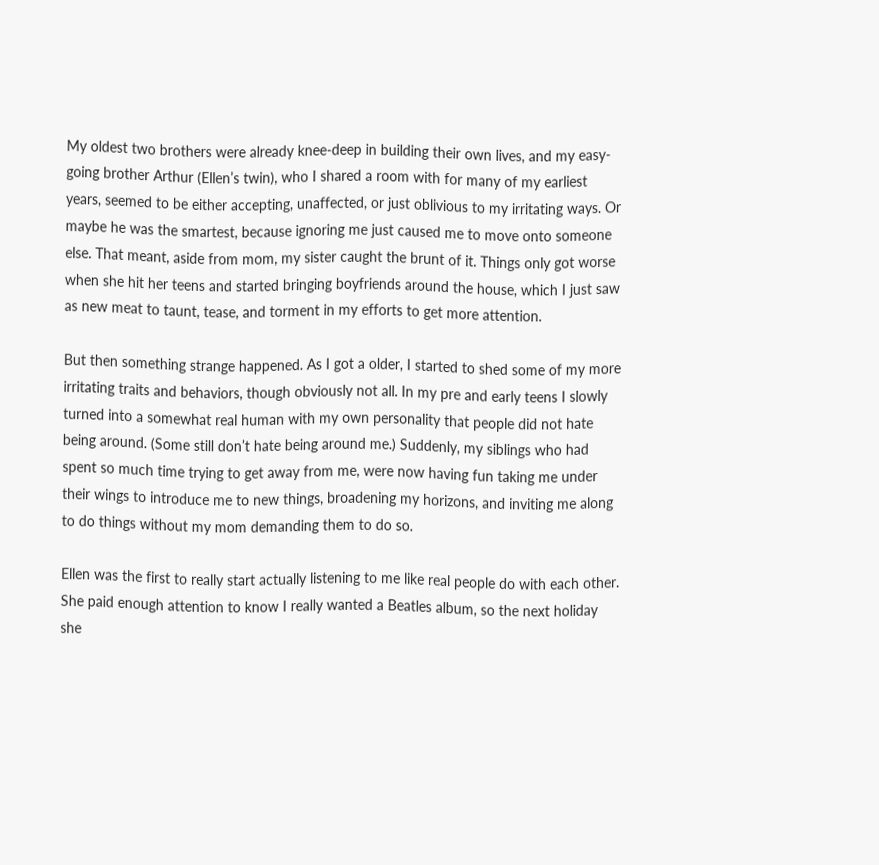My oldest two brothers were already knee-deep in building their own lives, and my easy-going brother Arthur (Ellen’s twin), who I shared a room with for many of my earliest years, seemed to be either accepting, unaffected, or just oblivious to my irritating ways. Or maybe he was the smartest, because ignoring me just caused me to move onto someone else. That meant, aside from mom, my sister caught the brunt of it. Things only got worse when she hit her teens and started bringing boyfriends around the house, which I just saw as new meat to taunt, tease, and torment in my efforts to get more attention.

But then something strange happened. As I got a older, I started to shed some of my more irritating traits and behaviors, though obviously not all. In my pre and early teens I slowly turned into a somewhat real human with my own personality that people did not hate being around. (Some still don’t hate being around me.) Suddenly, my siblings who had spent so much time trying to get away from me, were now having fun taking me under their wings to introduce me to new things, broadening my horizons, and inviting me along to do things without my mom demanding them to do so.

Ellen was the first to really start actually listening to me like real people do with each other.  She paid enough attention to know I really wanted a Beatles album, so the next holiday she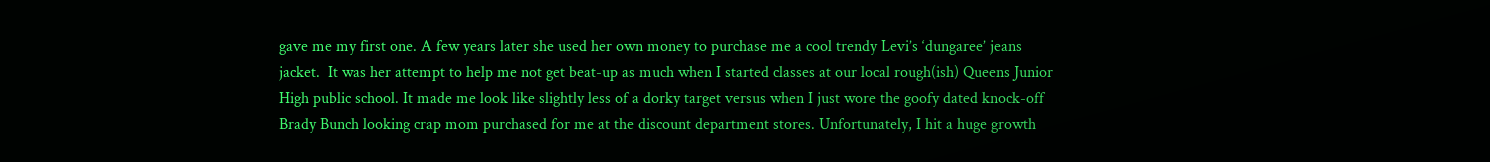gave me my first one. A few years later she used her own money to purchase me a cool trendy Levi’s ‘dungaree’ jeans jacket.  It was her attempt to help me not get beat-up as much when I started classes at our local rough(ish) Queens Junior High public school. It made me look like slightly less of a dorky target versus when I just wore the goofy dated knock-off Brady Bunch looking crap mom purchased for me at the discount department stores. Unfortunately, I hit a huge growth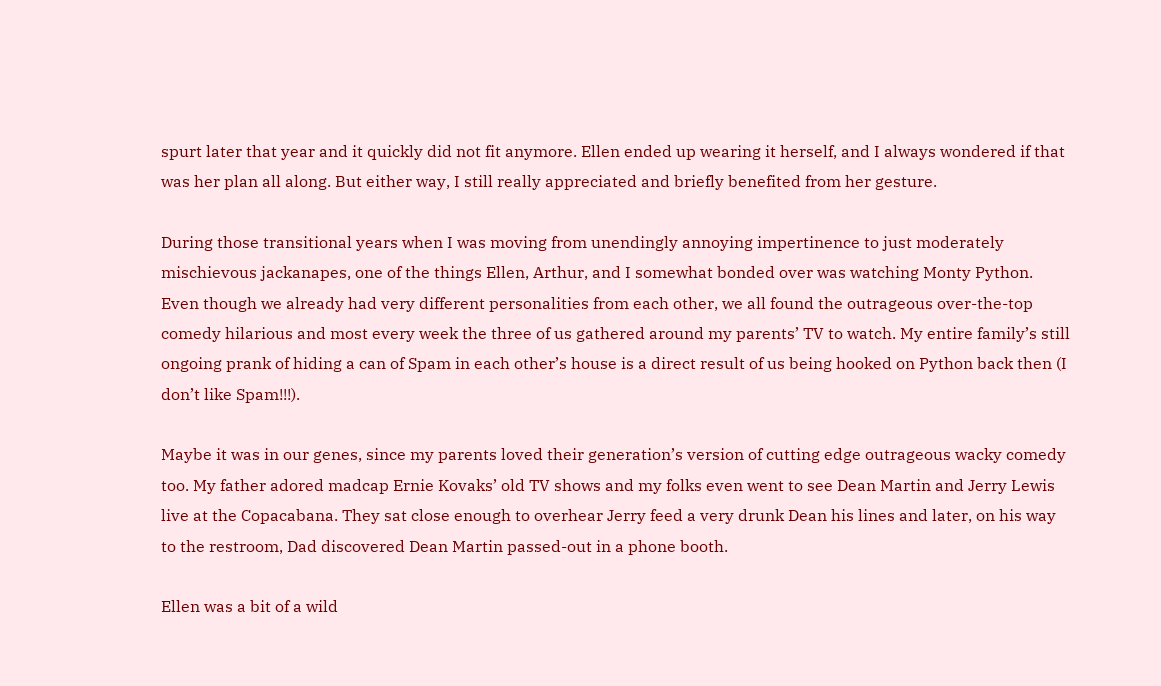spurt later that year and it quickly did not fit anymore. Ellen ended up wearing it herself, and I always wondered if that was her plan all along. But either way, I still really appreciated and briefly benefited from her gesture.

During those transitional years when I was moving from unendingly annoying impertinence to just moderately mischievous jackanapes, one of the things Ellen, Arthur, and I somewhat bonded over was watching Monty Python. Even though we already had very different personalities from each other, we all found the outrageous over-the-top comedy hilarious and most every week the three of us gathered around my parents’ TV to watch. My entire family’s still ongoing prank of hiding a can of Spam in each other’s house is a direct result of us being hooked on Python back then (I don’t like Spam!!!).

Maybe it was in our genes, since my parents loved their generation’s version of cutting edge outrageous wacky comedy too. My father adored madcap Ernie Kovaks’ old TV shows and my folks even went to see Dean Martin and Jerry Lewis live at the Copacabana. They sat close enough to overhear Jerry feed a very drunk Dean his lines and later, on his way to the restroom, Dad discovered Dean Martin passed-out in a phone booth.

Ellen was a bit of a wild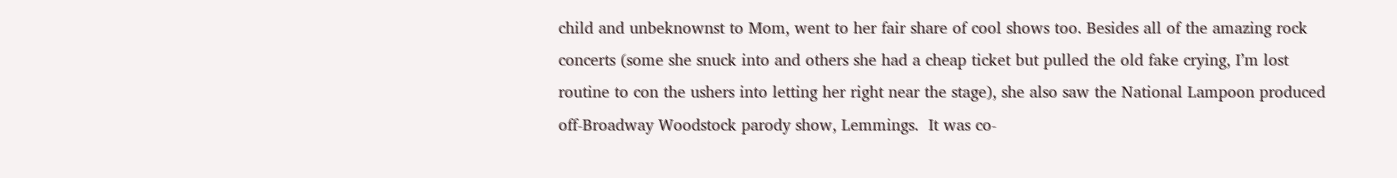child and unbeknownst to Mom, went to her fair share of cool shows too. Besides all of the amazing rock concerts (some she snuck into and others she had a cheap ticket but pulled the old fake crying, I’m lost routine to con the ushers into letting her right near the stage), she also saw the National Lampoon produced off-Broadway Woodstock parody show, Lemmings.  It was co-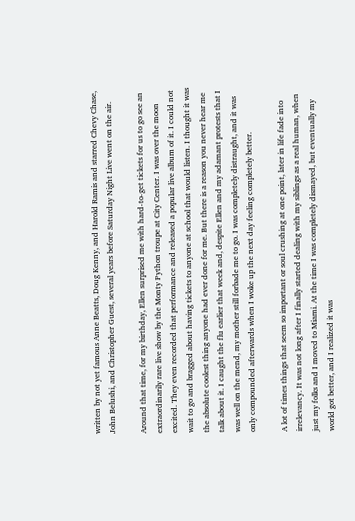written by not yet famous Anne Beatts, Doug Kenny, and Harold Ramis and starred Chevy Chase, John Belushi, and Christopher Guest, several years before Saturday Night Live went on the air.

Around that time, for my birthday, Ellen surprised me with hard-to-get tickets for us to go see an extraordinarily rare live show by the Monty Python troupe at City Center. I was over the moon excited. They even recorded that performance and released a popular live album of it. I could not wait to go and bragged about having tickets to anyone at school that would listen. I thought it was the absolute coolest thing anyone had ever done for me. But there is a reason you never hear me talk about it. I caught the flu earlier that week and, despite Ellen and my adamant protests that I was well on the mend, my mother still forbade me to go. I was completely distraught, and it was only compounded afterwards when I woke up the next day feeling completely better.

A lot of times things that seem so important or soul crushing at one point, later in life fade into irrelevancy. It was not long after I finally started dealing with my siblings as a real human, when just my folks and I moved to Miami. At the time I was completely dismayed, but eventually my world got better, and I realized it was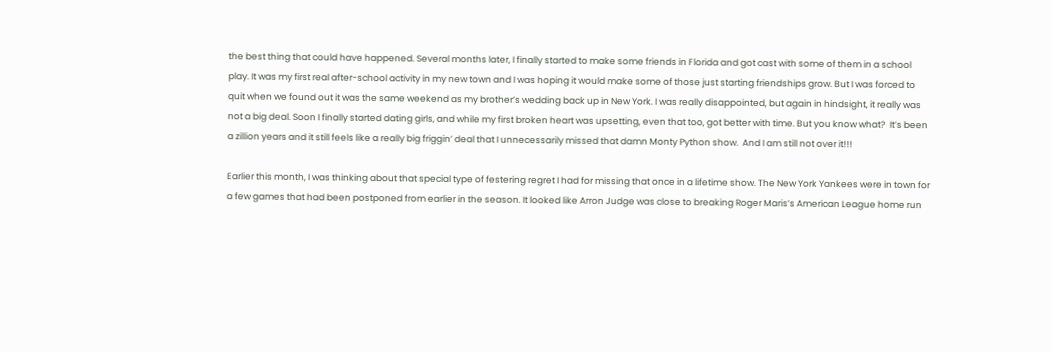the best thing that could have happened. Several months later, I finally started to make some friends in Florida and got cast with some of them in a school play. It was my first real after-school activity in my new town and I was hoping it would make some of those just starting friendships grow. But I was forced to quit when we found out it was the same weekend as my brother’s wedding back up in New York. I was really disappointed, but again in hindsight, it really was not a big deal. Soon I finally started dating girls, and while my first broken heart was upsetting, even that too, got better with time. But you know what?  It’s been a zillion years and it still feels like a really big friggin’ deal that I unnecessarily missed that damn Monty Python show.  And I am still not over it!!!

Earlier this month, I was thinking about that special type of festering regret I had for missing that once in a lifetime show. The New York Yankees were in town for a few games that had been postponed from earlier in the season. It looked like Arron Judge was close to breaking Roger Maris’s American League home run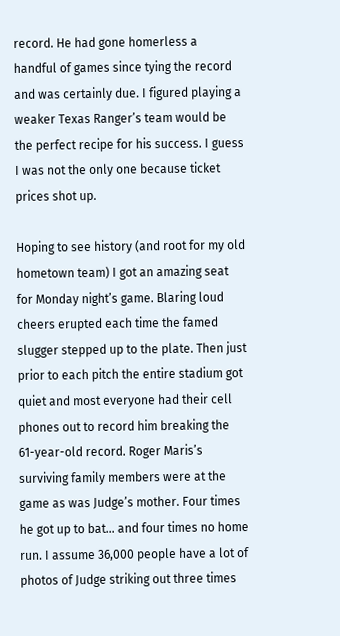record. He had gone homerless a handful of games since tying the record and was certainly due. I figured playing a weaker Texas Ranger’s team would be the perfect recipe for his success. I guess I was not the only one because ticket prices shot up.

Hoping to see history (and root for my old hometown team) I got an amazing seat for Monday night’s game. Blaring loud cheers erupted each time the famed slugger stepped up to the plate. Then just prior to each pitch the entire stadium got quiet and most everyone had their cell phones out to record him breaking the 61-year-old record. Roger Maris’s surviving family members were at the game as was Judge’s mother. Four times he got up to bat… and four times no home run. I assume 36,000 people have a lot of photos of Judge striking out three times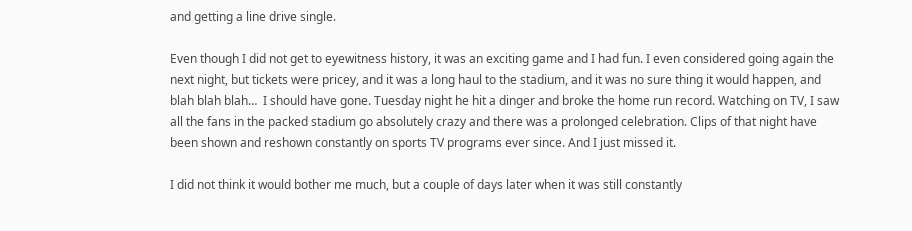and getting a line drive single.

Even though I did not get to eyewitness history, it was an exciting game and I had fun. I even considered going again the next night, but tickets were pricey, and it was a long haul to the stadium, and it was no sure thing it would happen, and blah blah blah…  I should have gone. Tuesday night he hit a dinger and broke the home run record. Watching on TV, I saw all the fans in the packed stadium go absolutely crazy and there was a prolonged celebration. Clips of that night have been shown and reshown constantly on sports TV programs ever since. And I just missed it.

I did not think it would bother me much, but a couple of days later when it was still constantly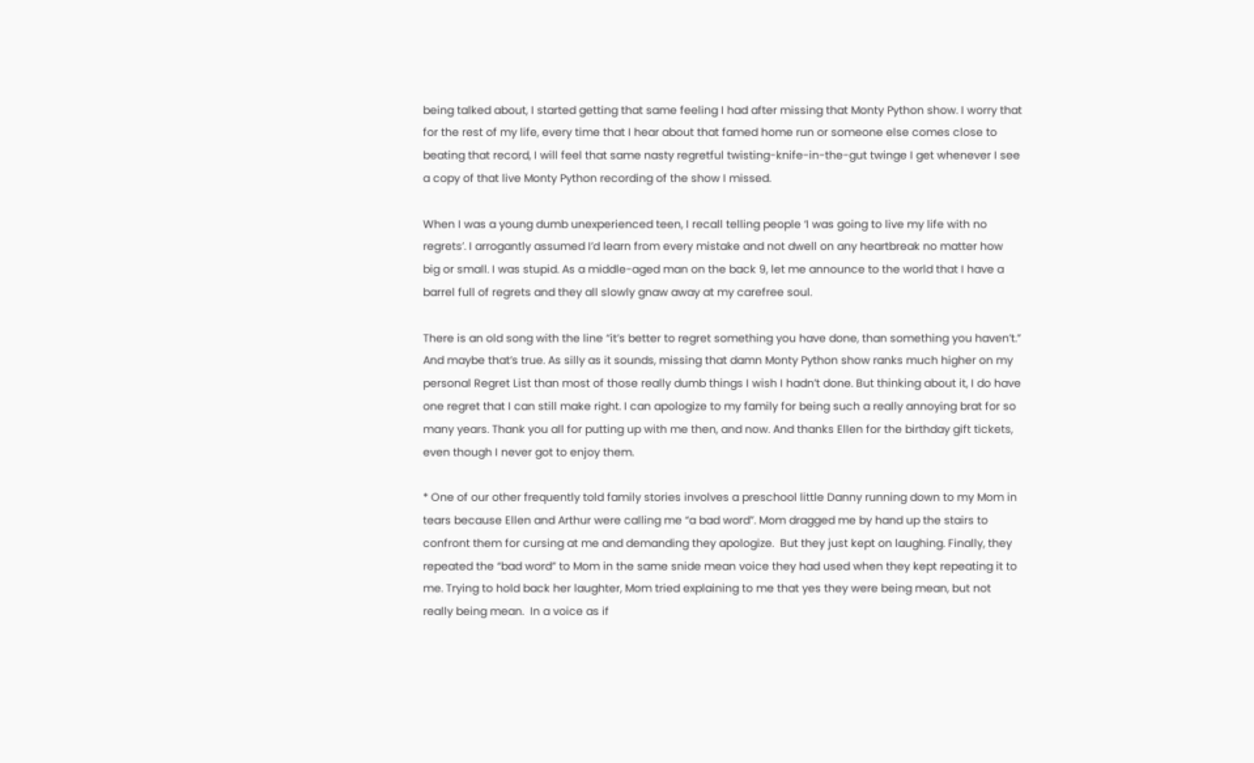being talked about, I started getting that same feeling I had after missing that Monty Python show. I worry that for the rest of my life, every time that I hear about that famed home run or someone else comes close to beating that record, I will feel that same nasty regretful twisting-knife-in-the-gut twinge I get whenever I see a copy of that live Monty Python recording of the show I missed.

When I was a young dumb unexperienced teen, I recall telling people ‘I was going to live my life with no regrets’. I arrogantly assumed I’d learn from every mistake and not dwell on any heartbreak no matter how big or small. I was stupid. As a middle-aged man on the back 9, let me announce to the world that I have a barrel full of regrets and they all slowly gnaw away at my carefree soul.

There is an old song with the line “it’s better to regret something you have done, than something you haven’t.”  And maybe that’s true. As silly as it sounds, missing that damn Monty Python show ranks much higher on my personal Regret List than most of those really dumb things I wish I hadn’t done. But thinking about it, I do have one regret that I can still make right. I can apologize to my family for being such a really annoying brat for so many years. Thank you all for putting up with me then, and now. And thanks Ellen for the birthday gift tickets, even though I never got to enjoy them.

* One of our other frequently told family stories involves a preschool little Danny running down to my Mom in tears because Ellen and Arthur were calling me “a bad word”. Mom dragged me by hand up the stairs to confront them for cursing at me and demanding they apologize.  But they just kept on laughing. Finally, they repeated the “bad word” to Mom in the same snide mean voice they had used when they kept repeating it to me. Trying to hold back her laughter, Mom tried explaining to me that yes they were being mean, but not really being mean.  In a voice as if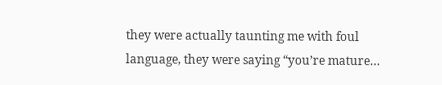they were actually taunting me with foul language, they were saying “you’re mature…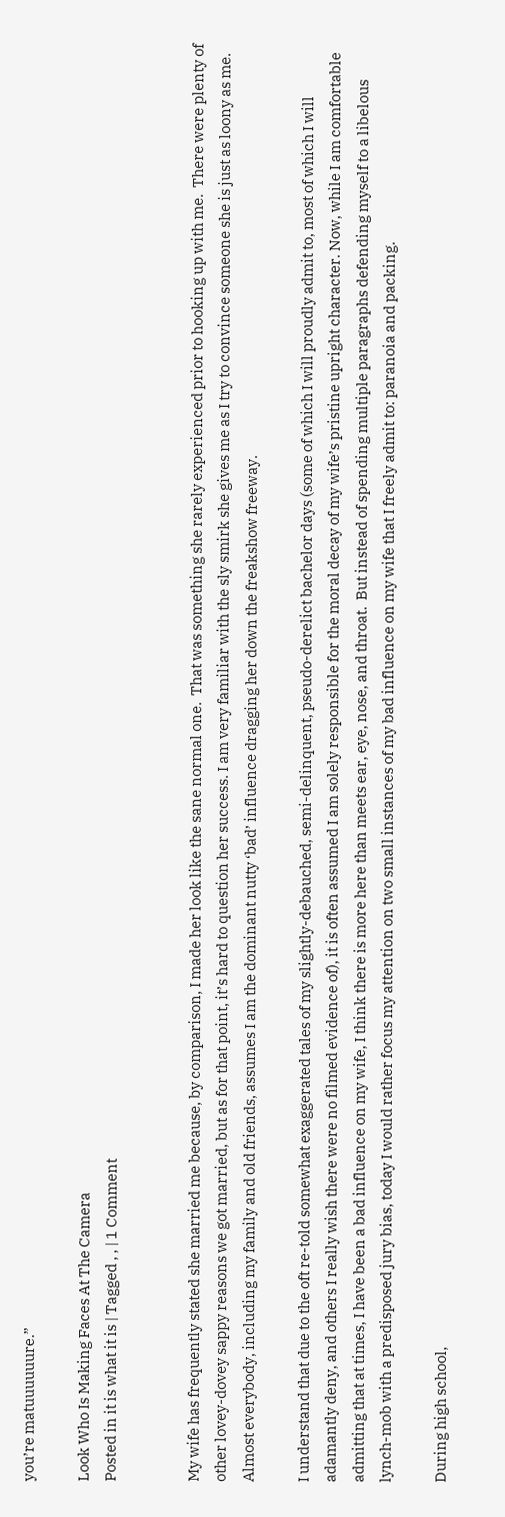you’re matuuuuuure.”

Look Who Is Making Faces At The Camera
Posted in it is what it is | Tagged , , | 1 Comment


My wife has frequently stated she married me because, by comparison, I made her look like the sane normal one.  That was something she rarely experienced prior to hooking up with me.  There were plenty of other lovey-dovey sappy reasons we got married, but as for that point, it’s hard to question her success. I am very familiar with the sly smirk she gives me as I try to convince someone she is just as loony as me. Almost everybody, including my family and old friends, assumes I am the dominant nutty ‘bad’ influence dragging her down the freakshow freeway.

I understand that due to the oft re-told somewhat exaggerated tales of my slightly-debauched, semi-delinquent, pseudo-derelict bachelor days (some of which I will proudly admit to, most of which I will adamantly deny, and others I really wish there were no filmed evidence of), it is often assumed I am solely responsible for the moral decay of my wife’s pristine upright character. Now, while I am comfortable admitting that at times, I have been a bad influence on my wife, I think there is more here than meets ear, eye, nose, and throat.  But instead of spending multiple paragraphs defending myself to a libelous lynch-mob with a predisposed jury bias, today I would rather focus my attention on two small instances of my bad influence on my wife that I freely admit to: paranoia and packing.

During high school,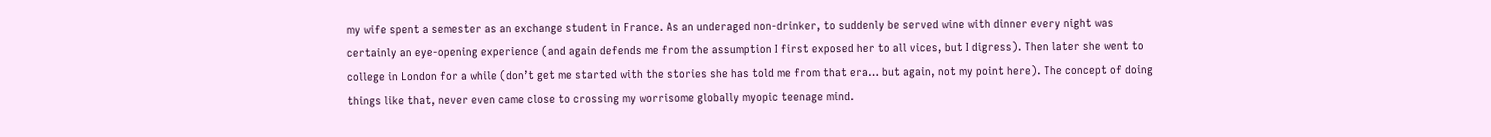my wife spent a semester as an exchange student in France. As an underaged non-drinker, to suddenly be served wine with dinner every night was certainly an eye-opening experience (and again defends me from the assumption I first exposed her to all vices, but I digress). Then later she went to college in London for a while (don’t get me started with the stories she has told me from that era… but again, not my point here). The concept of doing things like that, never even came close to crossing my worrisome globally myopic teenage mind.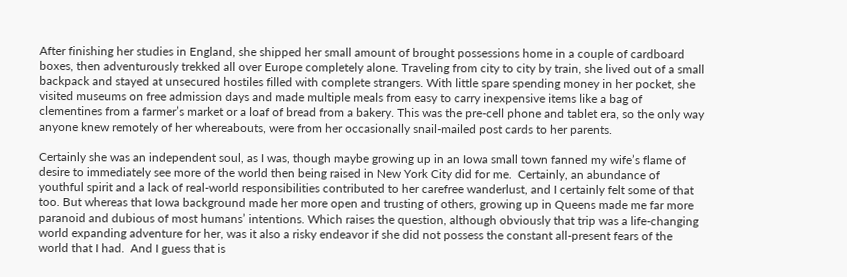After finishing her studies in England, she shipped her small amount of brought possessions home in a couple of cardboard boxes, then adventurously trekked all over Europe completely alone. Traveling from city to city by train, she lived out of a small backpack and stayed at unsecured hostiles filled with complete strangers. With little spare spending money in her pocket, she visited museums on free admission days and made multiple meals from easy to carry inexpensive items like a bag of clementines from a farmer’s market or a loaf of bread from a bakery. This was the pre-cell phone and tablet era, so the only way anyone knew remotely of her whereabouts, were from her occasionally snail-mailed post cards to her parents.

Certainly she was an independent soul, as I was, though maybe growing up in an Iowa small town fanned my wife’s flame of desire to immediately see more of the world then being raised in New York City did for me.  Certainly, an abundance of youthful spirit and a lack of real-world responsibilities contributed to her carefree wanderlust, and I certainly felt some of that too. But whereas that Iowa background made her more open and trusting of others, growing up in Queens made me far more paranoid and dubious of most humans’ intentions. Which raises the question, although obviously that trip was a life-changing world expanding adventure for her, was it also a risky endeavor if she did not possess the constant all-present fears of the world that I had.  And I guess that is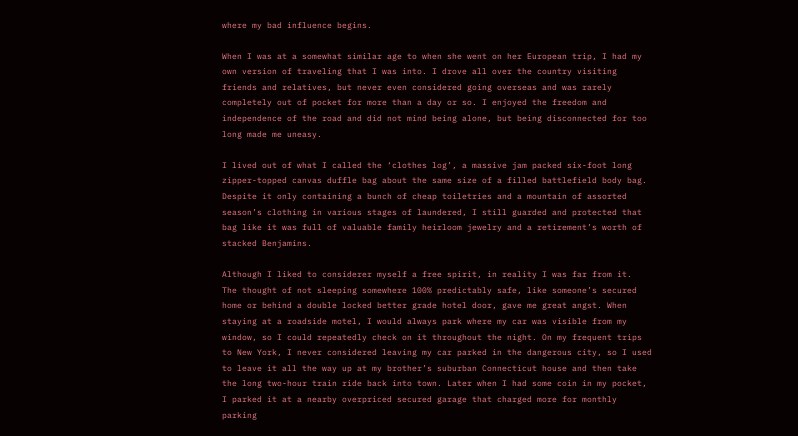where my bad influence begins.

When I was at a somewhat similar age to when she went on her European trip, I had my own version of traveling that I was into. I drove all over the country visiting friends and relatives, but never even considered going overseas and was rarely completely out of pocket for more than a day or so. I enjoyed the freedom and independence of the road and did not mind being alone, but being disconnected for too long made me uneasy.

I lived out of what I called the ‘clothes log’, a massive jam packed six-foot long zipper-topped canvas duffle bag about the same size of a filled battlefield body bag.  Despite it only containing a bunch of cheap toiletries and a mountain of assorted season’s clothing in various stages of laundered, I still guarded and protected that bag like it was full of valuable family heirloom jewelry and a retirement’s worth of stacked Benjamins.

Although I liked to considerer myself a free spirit, in reality I was far from it.  The thought of not sleeping somewhere 100% predictably safe, like someone’s secured home or behind a double locked better grade hotel door, gave me great angst. When staying at a roadside motel, I would always park where my car was visible from my window, so I could repeatedly check on it throughout the night. On my frequent trips to New York, I never considered leaving my car parked in the dangerous city, so I used to leave it all the way up at my brother’s suburban Connecticut house and then take the long two-hour train ride back into town. Later when I had some coin in my pocket, I parked it at a nearby overpriced secured garage that charged more for monthly parking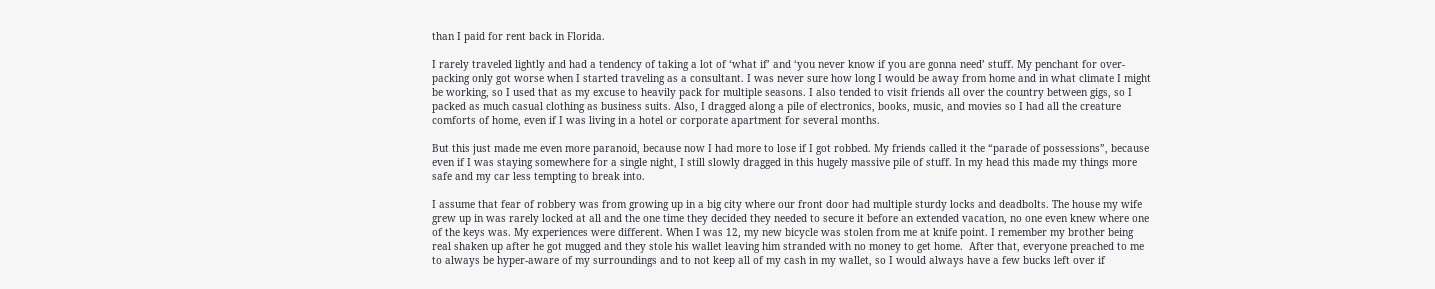than I paid for rent back in Florida.

I rarely traveled lightly and had a tendency of taking a lot of ‘what if’ and ‘you never know if you are gonna need’ stuff. My penchant for over-packing only got worse when I started traveling as a consultant. I was never sure how long I would be away from home and in what climate I might be working, so I used that as my excuse to heavily pack for multiple seasons. I also tended to visit friends all over the country between gigs, so I packed as much casual clothing as business suits. Also, I dragged along a pile of electronics, books, music, and movies so I had all the creature comforts of home, even if I was living in a hotel or corporate apartment for several months.

But this just made me even more paranoid, because now I had more to lose if I got robbed. My friends called it the “parade of possessions”, because even if I was staying somewhere for a single night, I still slowly dragged in this hugely massive pile of stuff. In my head this made my things more safe and my car less tempting to break into.

I assume that fear of robbery was from growing up in a big city where our front door had multiple sturdy locks and deadbolts. The house my wife grew up in was rarely locked at all and the one time they decided they needed to secure it before an extended vacation, no one even knew where one of the keys was. My experiences were different. When I was 12, my new bicycle was stolen from me at knife point. I remember my brother being real shaken up after he got mugged and they stole his wallet leaving him stranded with no money to get home.  After that, everyone preached to me to always be hyper-aware of my surroundings and to not keep all of my cash in my wallet, so I would always have a few bucks left over if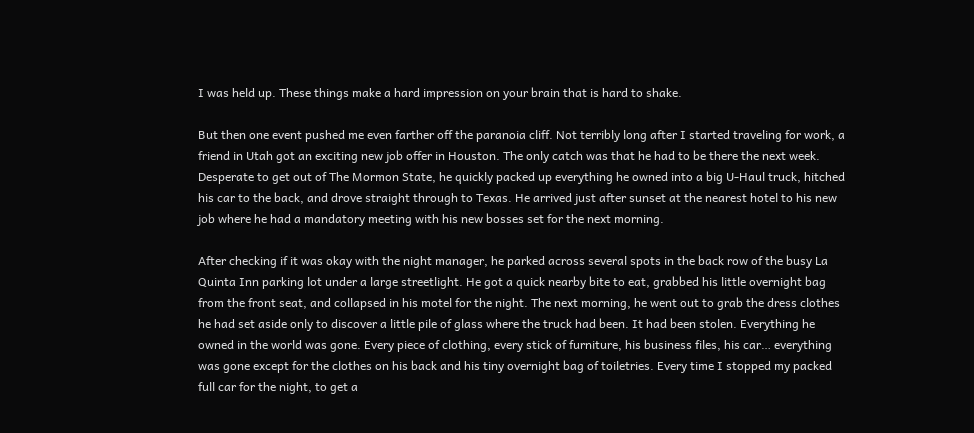I was held up. These things make a hard impression on your brain that is hard to shake.

But then one event pushed me even farther off the paranoia cliff. Not terribly long after I started traveling for work, a friend in Utah got an exciting new job offer in Houston. The only catch was that he had to be there the next week. Desperate to get out of The Mormon State, he quickly packed up everything he owned into a big U-Haul truck, hitched his car to the back, and drove straight through to Texas. He arrived just after sunset at the nearest hotel to his new job where he had a mandatory meeting with his new bosses set for the next morning.

After checking if it was okay with the night manager, he parked across several spots in the back row of the busy La Quinta Inn parking lot under a large streetlight. He got a quick nearby bite to eat, grabbed his little overnight bag from the front seat, and collapsed in his motel for the night. The next morning, he went out to grab the dress clothes he had set aside only to discover a little pile of glass where the truck had been. It had been stolen. Everything he owned in the world was gone. Every piece of clothing, every stick of furniture, his business files, his car… everything was gone except for the clothes on his back and his tiny overnight bag of toiletries. Every time I stopped my packed full car for the night, to get a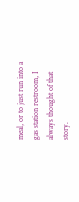meal, or to just run into a gas station restroom, I always thought of that story.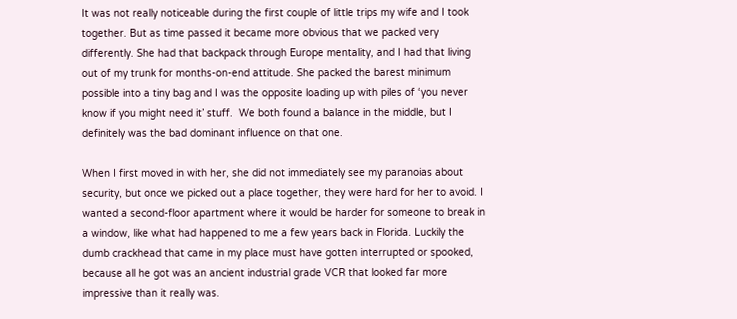It was not really noticeable during the first couple of little trips my wife and I took together. But as time passed it became more obvious that we packed very differently. She had that backpack through Europe mentality, and I had that living out of my trunk for months-on-end attitude. She packed the barest minimum possible into a tiny bag and I was the opposite loading up with piles of ‘you never know if you might need it’ stuff.  We both found a balance in the middle, but I definitely was the bad dominant influence on that one.

When I first moved in with her, she did not immediately see my paranoias about security, but once we picked out a place together, they were hard for her to avoid. I wanted a second-floor apartment where it would be harder for someone to break in a window, like what had happened to me a few years back in Florida. Luckily the dumb crackhead that came in my place must have gotten interrupted or spooked, because all he got was an ancient industrial grade VCR that looked far more impressive than it really was.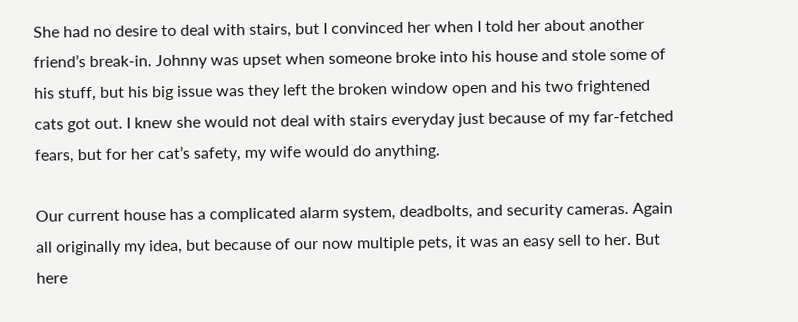She had no desire to deal with stairs, but I convinced her when I told her about another friend’s break-in. Johnny was upset when someone broke into his house and stole some of his stuff, but his big issue was they left the broken window open and his two frightened cats got out. I knew she would not deal with stairs everyday just because of my far-fetched fears, but for her cat’s safety, my wife would do anything.

Our current house has a complicated alarm system, deadbolts, and security cameras. Again all originally my idea, but because of our now multiple pets, it was an easy sell to her. But here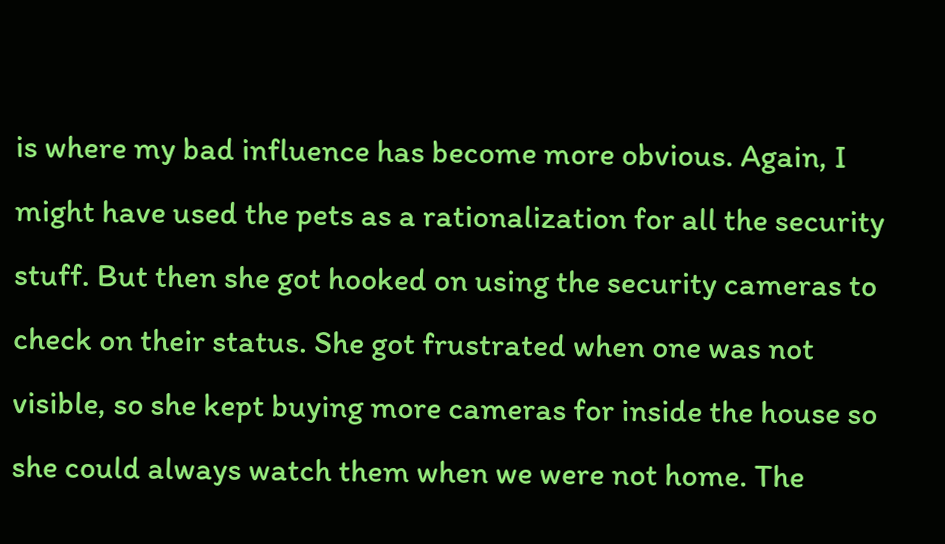is where my bad influence has become more obvious. Again, I might have used the pets as a rationalization for all the security stuff. But then she got hooked on using the security cameras to check on their status. She got frustrated when one was not visible, so she kept buying more cameras for inside the house so she could always watch them when we were not home. The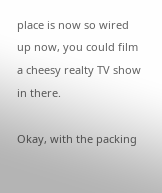place is now so wired up now, you could film a cheesy realty TV show in there.

Okay, with the packing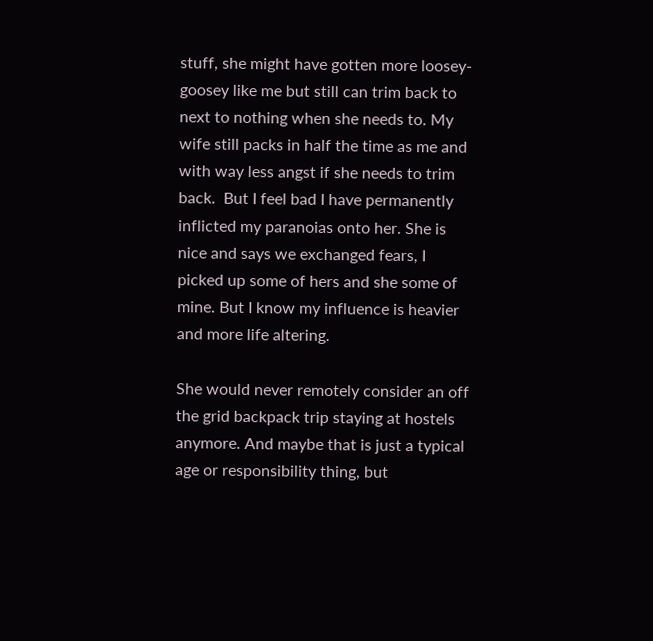stuff, she might have gotten more loosey-goosey like me but still can trim back to next to nothing when she needs to. My wife still packs in half the time as me and with way less angst if she needs to trim back.  But I feel bad I have permanently inflicted my paranoias onto her. She is nice and says we exchanged fears, I picked up some of hers and she some of mine. But I know my influence is heavier and more life altering.

She would never remotely consider an off the grid backpack trip staying at hostels anymore. And maybe that is just a typical age or responsibility thing, but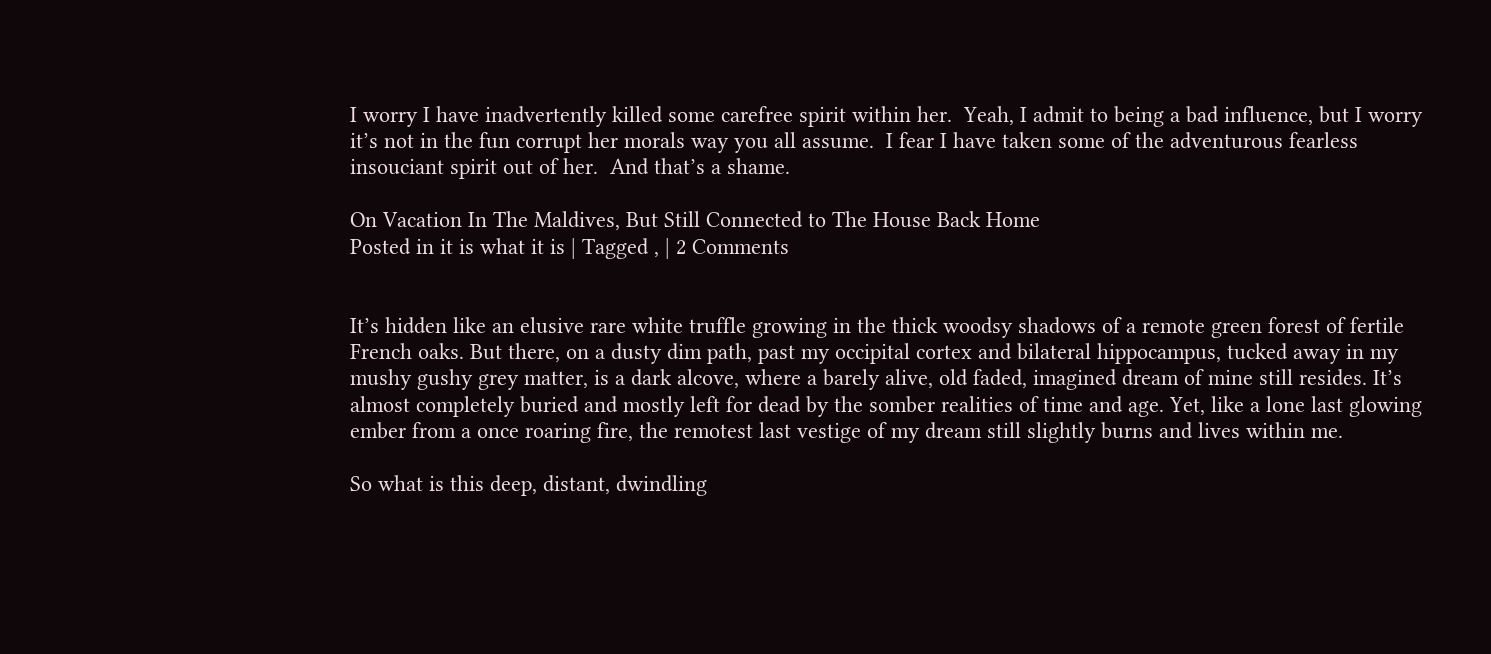I worry I have inadvertently killed some carefree spirit within her.  Yeah, I admit to being a bad influence, but I worry it’s not in the fun corrupt her morals way you all assume.  I fear I have taken some of the adventurous fearless insouciant spirit out of her.  And that’s a shame.

On Vacation In The Maldives, But Still Connected to The House Back Home
Posted in it is what it is | Tagged , | 2 Comments


It’s hidden like an elusive rare white truffle growing in the thick woodsy shadows of a remote green forest of fertile French oaks. But there, on a dusty dim path, past my occipital cortex and bilateral hippocampus, tucked away in my mushy gushy grey matter, is a dark alcove, where a barely alive, old faded, imagined dream of mine still resides. It’s almost completely buried and mostly left for dead by the somber realities of time and age. Yet, like a lone last glowing ember from a once roaring fire, the remotest last vestige of my dream still slightly burns and lives within me.

So what is this deep, distant, dwindling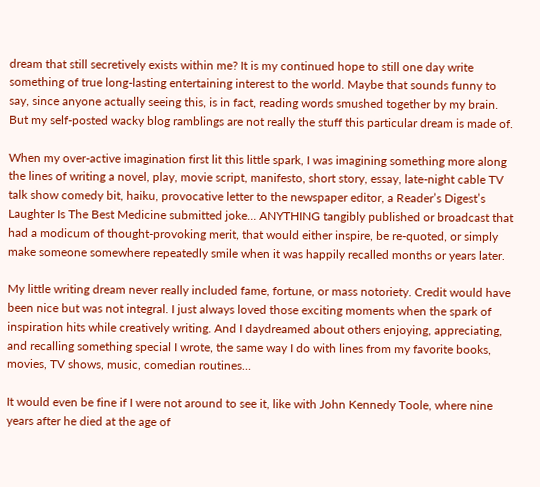dream that still secretively exists within me? It is my continued hope to still one day write something of true long-lasting entertaining interest to the world. Maybe that sounds funny to say, since anyone actually seeing this, is in fact, reading words smushed together by my brain. But my self-posted wacky blog ramblings are not really the stuff this particular dream is made of.

When my over-active imagination first lit this little spark, I was imagining something more along the lines of writing a novel, play, movie script, manifesto, short story, essay, late-night cable TV talk show comedy bit, haiku, provocative letter to the newspaper editor, a Reader’s Digest’s Laughter Is The Best Medicine submitted joke… ANYTHING tangibly published or broadcast that had a modicum of thought-provoking merit, that would either inspire, be re-quoted, or simply make someone somewhere repeatedly smile when it was happily recalled months or years later.

My little writing dream never really included fame, fortune, or mass notoriety. Credit would have been nice but was not integral. I just always loved those exciting moments when the spark of inspiration hits while creatively writing. And I daydreamed about others enjoying, appreciating, and recalling something special I wrote, the same way I do with lines from my favorite books, movies, TV shows, music, comedian routines…

It would even be fine if I were not around to see it, like with John Kennedy Toole, where nine years after he died at the age of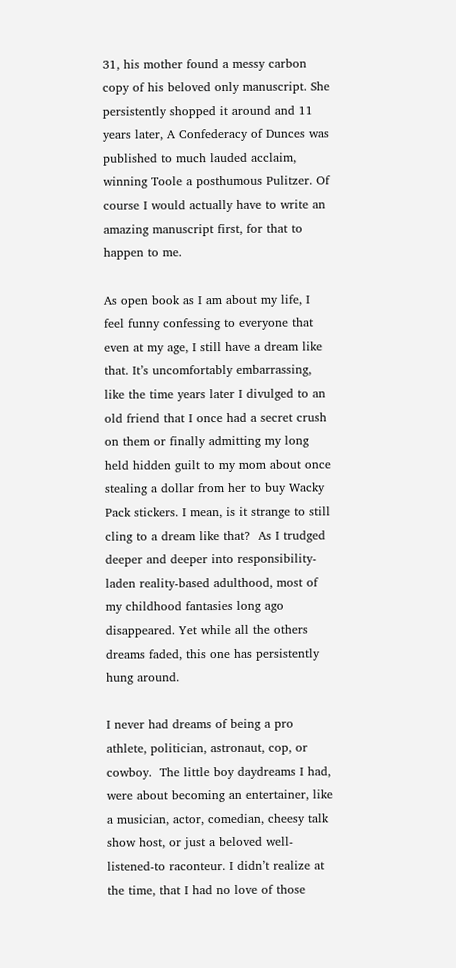31, his mother found a messy carbon copy of his beloved only manuscript. She persistently shopped it around and 11 years later, A Confederacy of Dunces was published to much lauded acclaim, winning Toole a posthumous Pulitzer. Of course I would actually have to write an amazing manuscript first, for that to happen to me.

As open book as I am about my life, I feel funny confessing to everyone that even at my age, I still have a dream like that. It’s uncomfortably embarrassing, like the time years later I divulged to an old friend that I once had a secret crush on them or finally admitting my long held hidden guilt to my mom about once stealing a dollar from her to buy Wacky Pack stickers. I mean, is it strange to still cling to a dream like that?  As I trudged deeper and deeper into responsibility-laden reality-based adulthood, most of my childhood fantasies long ago disappeared. Yet while all the others dreams faded, this one has persistently hung around.

I never had dreams of being a pro athlete, politician, astronaut, cop, or cowboy.  The little boy daydreams I had, were about becoming an entertainer, like a musician, actor, comedian, cheesy talk show host, or just a beloved well-listened-to raconteur. I didn’t realize at the time, that I had no love of those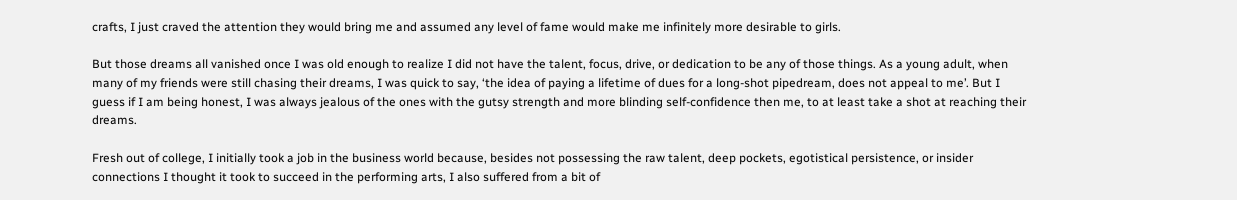crafts, I just craved the attention they would bring me and assumed any level of fame would make me infinitely more desirable to girls.

But those dreams all vanished once I was old enough to realize I did not have the talent, focus, drive, or dedication to be any of those things. As a young adult, when many of my friends were still chasing their dreams, I was quick to say, ‘the idea of paying a lifetime of dues for a long-shot pipedream, does not appeal to me’. But I guess if I am being honest, I was always jealous of the ones with the gutsy strength and more blinding self-confidence then me, to at least take a shot at reaching their dreams.

Fresh out of college, I initially took a job in the business world because, besides not possessing the raw talent, deep pockets, egotistical persistence, or insider connections I thought it took to succeed in the performing arts, I also suffered from a bit of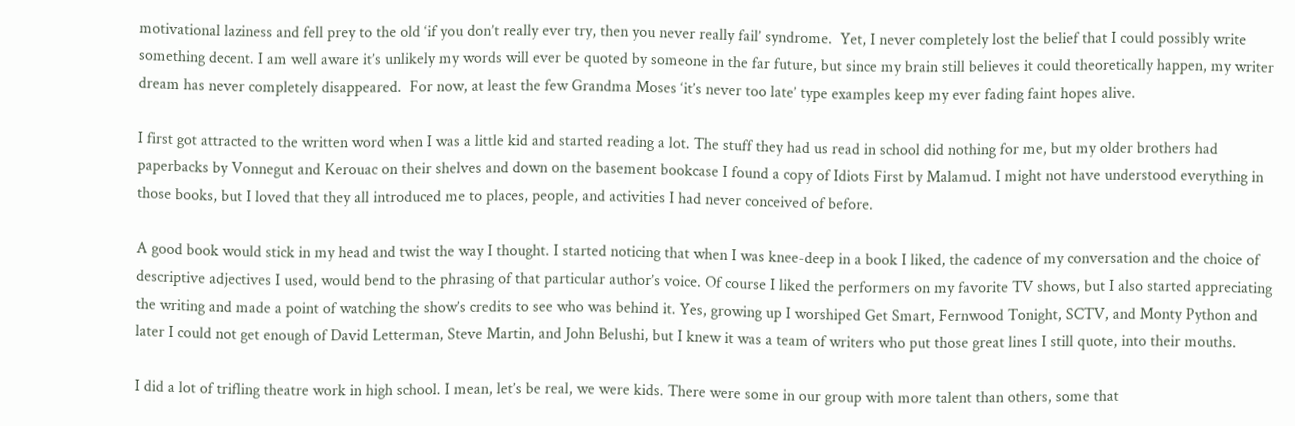motivational laziness and fell prey to the old ‘if you don’t really ever try, then you never really fail’ syndrome.  Yet, I never completely lost the belief that I could possibly write something decent. I am well aware it’s unlikely my words will ever be quoted by someone in the far future, but since my brain still believes it could theoretically happen, my writer dream has never completely disappeared.  For now, at least the few Grandma Moses ‘it’s never too late’ type examples keep my ever fading faint hopes alive.

I first got attracted to the written word when I was a little kid and started reading a lot. The stuff they had us read in school did nothing for me, but my older brothers had paperbacks by Vonnegut and Kerouac on their shelves and down on the basement bookcase I found a copy of Idiots First by Malamud. I might not have understood everything in those books, but I loved that they all introduced me to places, people, and activities I had never conceived of before.

A good book would stick in my head and twist the way I thought. I started noticing that when I was knee-deep in a book I liked, the cadence of my conversation and the choice of descriptive adjectives I used, would bend to the phrasing of that particular author’s voice. Of course I liked the performers on my favorite TV shows, but I also started appreciating the writing and made a point of watching the show’s credits to see who was behind it. Yes, growing up I worshiped Get Smart, Fernwood Tonight, SCTV, and Monty Python and later I could not get enough of David Letterman, Steve Martin, and John Belushi, but I knew it was a team of writers who put those great lines I still quote, into their mouths.

I did a lot of trifling theatre work in high school. I mean, let’s be real, we were kids. There were some in our group with more talent than others, some that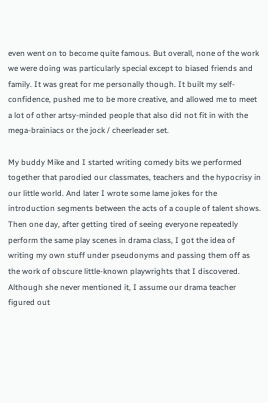even went on to become quite famous. But overall, none of the work we were doing was particularly special except to biased friends and family. It was great for me personally though. It built my self-confidence, pushed me to be more creative, and allowed me to meet a lot of other artsy-minded people that also did not fit in with the mega-brainiacs or the jock / cheerleader set.

My buddy Mike and I started writing comedy bits we performed together that parodied our classmates, teachers and the hypocrisy in our little world. And later I wrote some lame jokes for the introduction segments between the acts of a couple of talent shows. Then one day, after getting tired of seeing everyone repeatedly perform the same play scenes in drama class, I got the idea of writing my own stuff under pseudonyms and passing them off as the work of obscure little-known playwrights that I discovered. Although she never mentioned it, I assume our drama teacher figured out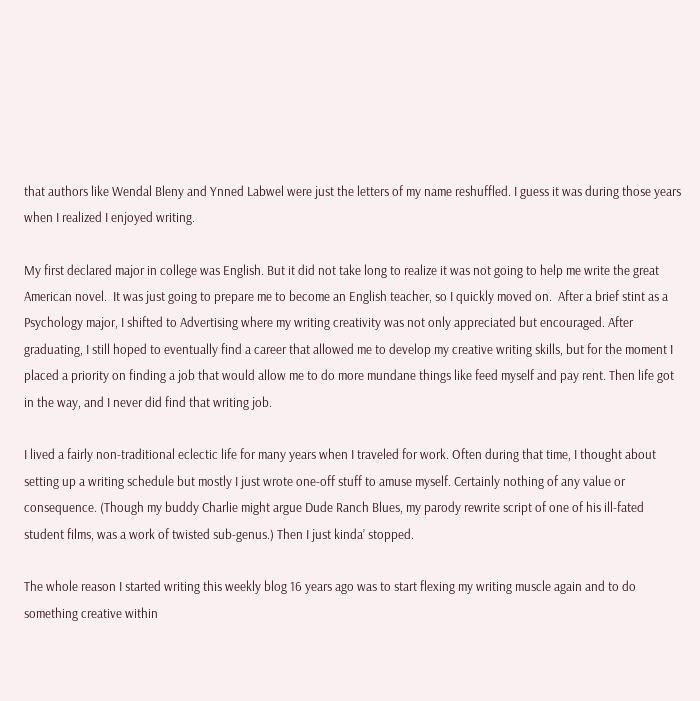that authors like Wendal Bleny and Ynned Labwel were just the letters of my name reshuffled. I guess it was during those years when I realized I enjoyed writing.

My first declared major in college was English. But it did not take long to realize it was not going to help me write the great American novel.  It was just going to prepare me to become an English teacher, so I quickly moved on.  After a brief stint as a Psychology major, I shifted to Advertising where my writing creativity was not only appreciated but encouraged. After graduating, I still hoped to eventually find a career that allowed me to develop my creative writing skills, but for the moment I placed a priority on finding a job that would allow me to do more mundane things like feed myself and pay rent. Then life got in the way, and I never did find that writing job.

I lived a fairly non-traditional eclectic life for many years when I traveled for work. Often during that time, I thought about setting up a writing schedule but mostly I just wrote one-off stuff to amuse myself. Certainly nothing of any value or consequence. (Though my buddy Charlie might argue Dude Ranch Blues, my parody rewrite script of one of his ill-fated student films, was a work of twisted sub-genus.) Then I just kinda’ stopped.

The whole reason I started writing this weekly blog 16 years ago was to start flexing my writing muscle again and to do something creative within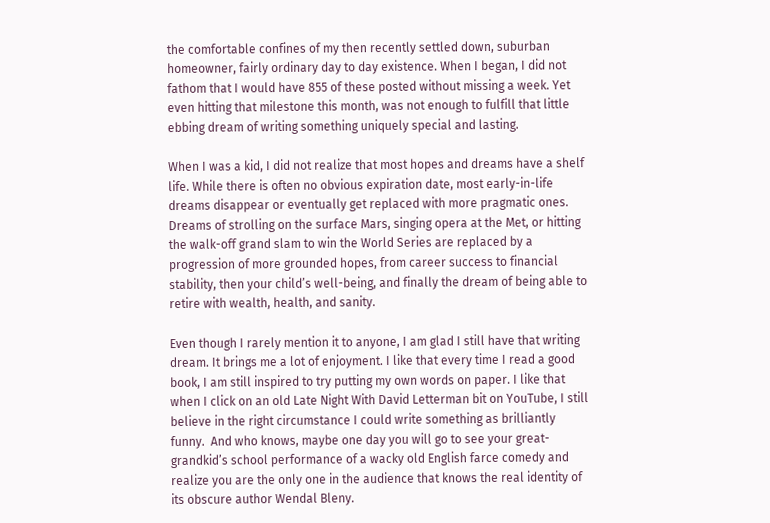the comfortable confines of my then recently settled down, suburban homeowner, fairly ordinary day to day existence. When I began, I did not fathom that I would have 855 of these posted without missing a week. Yet even hitting that milestone this month, was not enough to fulfill that little ebbing dream of writing something uniquely special and lasting.

When I was a kid, I did not realize that most hopes and dreams have a shelf life. While there is often no obvious expiration date, most early-in-life dreams disappear or eventually get replaced with more pragmatic ones. Dreams of strolling on the surface Mars, singing opera at the Met, or hitting the walk-off grand slam to win the World Series are replaced by a progression of more grounded hopes, from career success to financial stability, then your child’s well-being, and finally the dream of being able to retire with wealth, health, and sanity.

Even though I rarely mention it to anyone, I am glad I still have that writing dream. It brings me a lot of enjoyment. I like that every time I read a good book, I am still inspired to try putting my own words on paper. I like that when I click on an old Late Night With David Letterman bit on YouTube, I still believe in the right circumstance I could write something as brilliantly funny.  And who knows, maybe one day you will go to see your great-grandkid’s school performance of a wacky old English farce comedy and realize you are the only one in the audience that knows the real identity of its obscure author Wendal Bleny.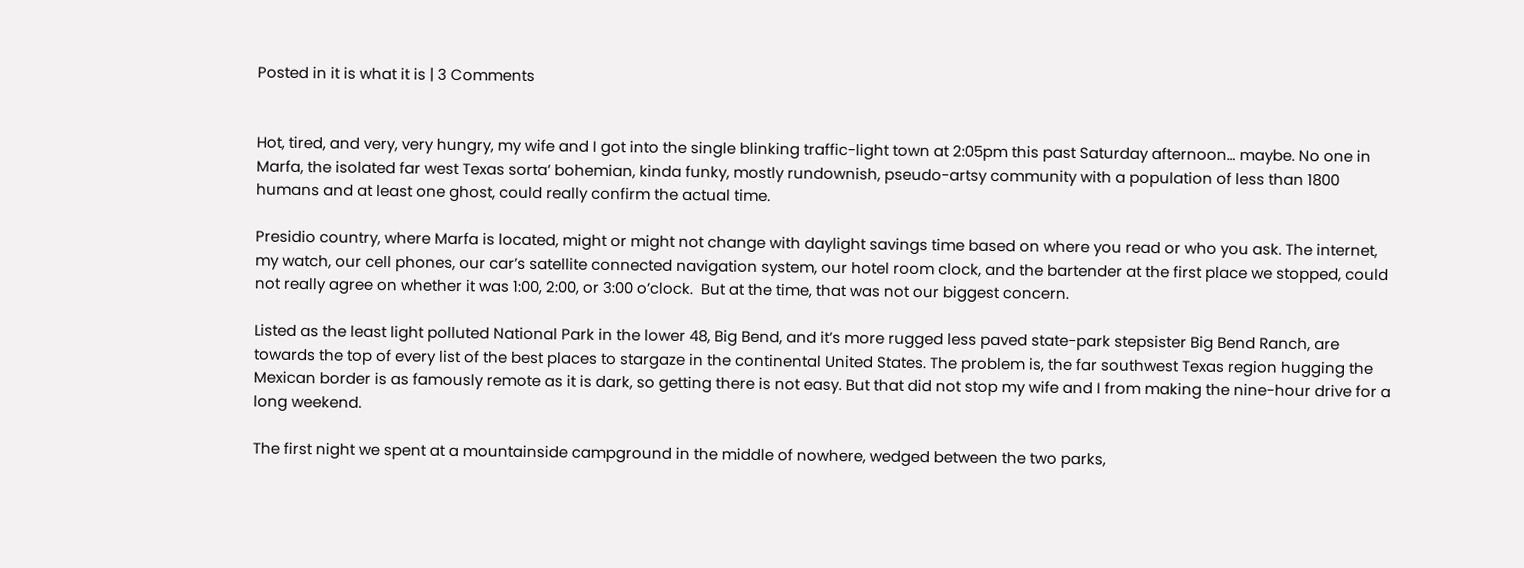Posted in it is what it is | 3 Comments


Hot, tired, and very, very hungry, my wife and I got into the single blinking traffic-light town at 2:05pm this past Saturday afternoon… maybe. No one in Marfa, the isolated far west Texas sorta’ bohemian, kinda funky, mostly rundownish, pseudo-artsy community with a population of less than 1800 humans and at least one ghost, could really confirm the actual time.

Presidio country, where Marfa is located, might or might not change with daylight savings time based on where you read or who you ask. The internet, my watch, our cell phones, our car’s satellite connected navigation system, our hotel room clock, and the bartender at the first place we stopped, could not really agree on whether it was 1:00, 2:00, or 3:00 o’clock.  But at the time, that was not our biggest concern.

Listed as the least light polluted National Park in the lower 48, Big Bend, and it’s more rugged less paved state-park stepsister Big Bend Ranch, are towards the top of every list of the best places to stargaze in the continental United States. The problem is, the far southwest Texas region hugging the Mexican border is as famously remote as it is dark, so getting there is not easy. But that did not stop my wife and I from making the nine-hour drive for a long weekend.

The first night we spent at a mountainside campground in the middle of nowhere, wedged between the two parks,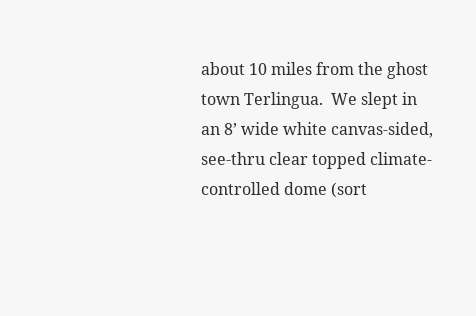about 10 miles from the ghost town Terlingua.  We slept in an 8’ wide white canvas-sided, see-thru clear topped climate-controlled dome (sort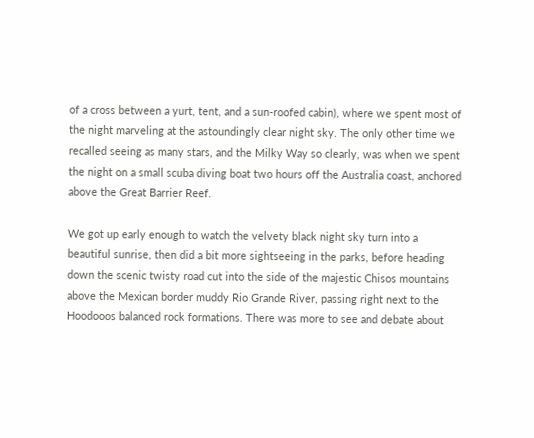of a cross between a yurt, tent, and a sun-roofed cabin), where we spent most of the night marveling at the astoundingly clear night sky. The only other time we recalled seeing as many stars, and the Milky Way so clearly, was when we spent the night on a small scuba diving boat two hours off the Australia coast, anchored above the Great Barrier Reef.

We got up early enough to watch the velvety black night sky turn into a beautiful sunrise, then did a bit more sightseeing in the parks, before heading down the scenic twisty road cut into the side of the majestic Chisos mountains above the Mexican border muddy Rio Grande River, passing right next to the Hoodooos balanced rock formations. There was more to see and debate about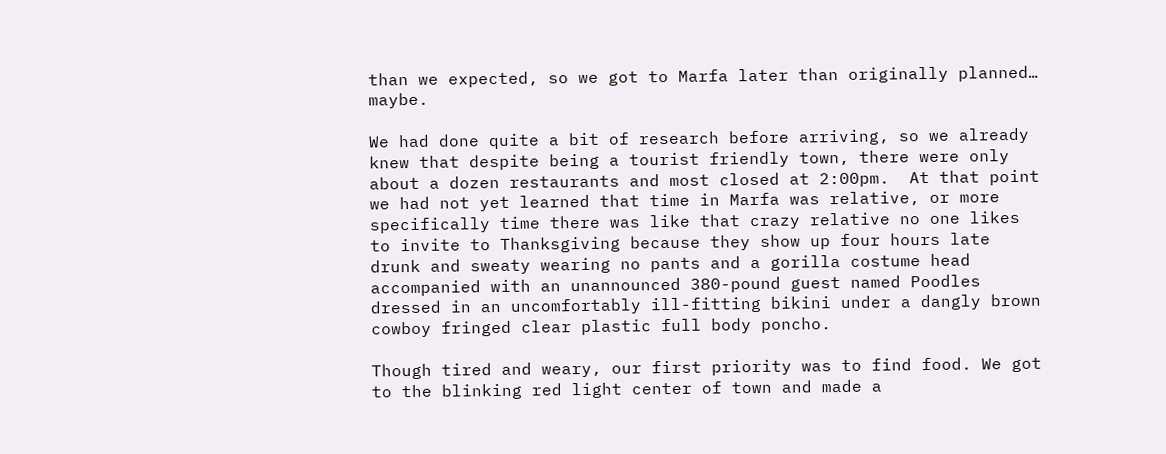than we expected, so we got to Marfa later than originally planned… maybe.

We had done quite a bit of research before arriving, so we already knew that despite being a tourist friendly town, there were only about a dozen restaurants and most closed at 2:00pm.  At that point we had not yet learned that time in Marfa was relative, or more specifically time there was like that crazy relative no one likes to invite to Thanksgiving because they show up four hours late drunk and sweaty wearing no pants and a gorilla costume head accompanied with an unannounced 380-pound guest named Poodles dressed in an uncomfortably ill-fitting bikini under a dangly brown cowboy fringed clear plastic full body poncho.

Though tired and weary, our first priority was to find food. We got to the blinking red light center of town and made a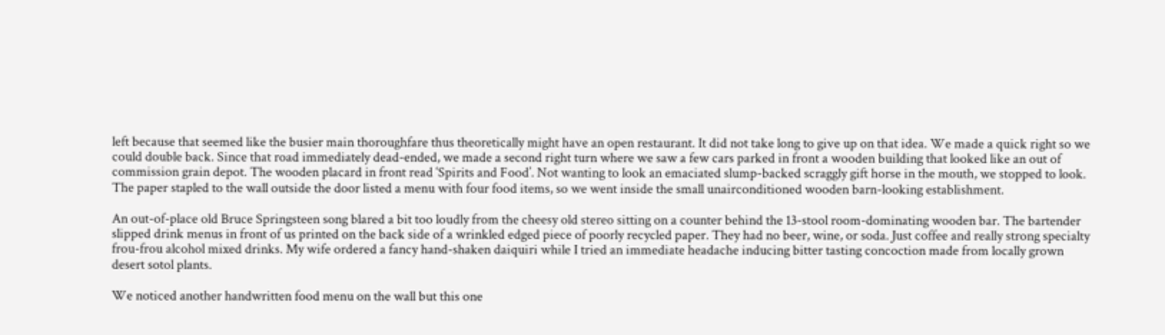left because that seemed like the busier main thoroughfare thus theoretically might have an open restaurant. It did not take long to give up on that idea. We made a quick right so we could double back. Since that road immediately dead-ended, we made a second right turn where we saw a few cars parked in front a wooden building that looked like an out of commission grain depot. The wooden placard in front read ‘Spirits and Food’. Not wanting to look an emaciated slump-backed scraggly gift horse in the mouth, we stopped to look.  The paper stapled to the wall outside the door listed a menu with four food items, so we went inside the small unairconditioned wooden barn-looking establishment.

An out-of-place old Bruce Springsteen song blared a bit too loudly from the cheesy old stereo sitting on a counter behind the 13-stool room-dominating wooden bar. The bartender slipped drink menus in front of us printed on the back side of a wrinkled edged piece of poorly recycled paper. They had no beer, wine, or soda. Just coffee and really strong specialty frou-frou alcohol mixed drinks. My wife ordered a fancy hand-shaken daiquiri while I tried an immediate headache inducing bitter tasting concoction made from locally grown desert sotol plants.

We noticed another handwritten food menu on the wall but this one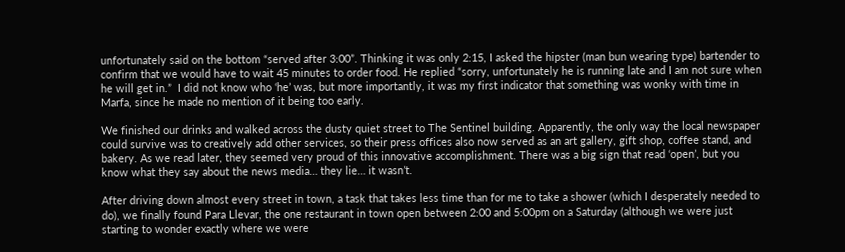unfortunately said on the bottom “served after 3:00”. Thinking it was only 2:15, I asked the hipster (man bun wearing type) bartender to confirm that we would have to wait 45 minutes to order food. He replied “sorry, unfortunately he is running late and I am not sure when he will get in.”  I did not know who ‘he’ was, but more importantly, it was my first indicator that something was wonky with time in Marfa, since he made no mention of it being too early.

We finished our drinks and walked across the dusty quiet street to The Sentinel building. Apparently, the only way the local newspaper could survive was to creatively add other services, so their press offices also now served as an art gallery, gift shop, coffee stand, and bakery. As we read later, they seemed very proud of this innovative accomplishment. There was a big sign that read ‘open’, but you know what they say about the news media… they lie… it wasn’t.

After driving down almost every street in town, a task that takes less time than for me to take a shower (which I desperately needed to do), we finally found Para Llevar, the one restaurant in town open between 2:00 and 5:00pm on a Saturday (although we were just starting to wonder exactly where we were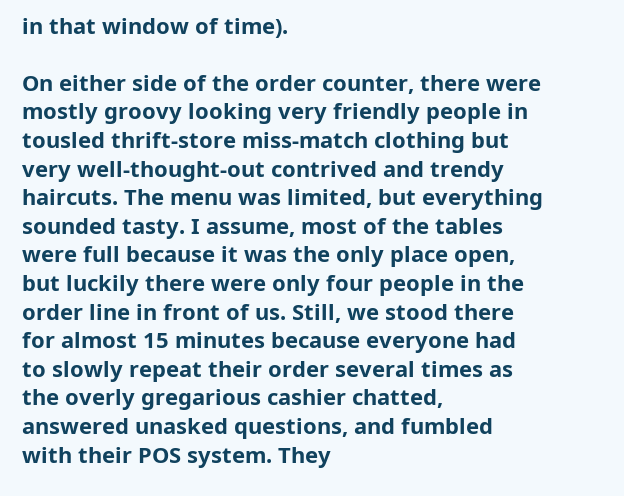in that window of time).

On either side of the order counter, there were mostly groovy looking very friendly people in tousled thrift-store miss-match clothing but very well-thought-out contrived and trendy haircuts. The menu was limited, but everything sounded tasty. I assume, most of the tables were full because it was the only place open, but luckily there were only four people in the order line in front of us. Still, we stood there for almost 15 minutes because everyone had to slowly repeat their order several times as the overly gregarious cashier chatted, answered unasked questions, and fumbled with their POS system. They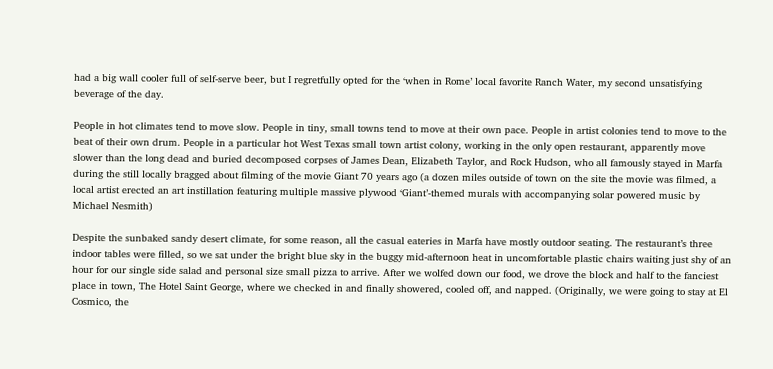had a big wall cooler full of self-serve beer, but I regretfully opted for the ‘when in Rome’ local favorite Ranch Water, my second unsatisfying beverage of the day.

People in hot climates tend to move slow. People in tiny, small towns tend to move at their own pace. People in artist colonies tend to move to the beat of their own drum. People in a particular hot West Texas small town artist colony, working in the only open restaurant, apparently move slower than the long dead and buried decomposed corpses of James Dean, Elizabeth Taylor, and Rock Hudson, who all famously stayed in Marfa during the still locally bragged about filming of the movie Giant 70 years ago (a dozen miles outside of town on the site the movie was filmed, a local artist erected an art instillation featuring multiple massive plywood ‘Giant’-themed murals with accompanying solar powered music by Michael Nesmith)

Despite the sunbaked sandy desert climate, for some reason, all the casual eateries in Marfa have mostly outdoor seating. The restaurant’s three indoor tables were filled, so we sat under the bright blue sky in the buggy mid-afternoon heat in uncomfortable plastic chairs waiting just shy of an hour for our single side salad and personal size small pizza to arrive. After we wolfed down our food, we drove the block and half to the fanciest place in town, The Hotel Saint George, where we checked in and finally showered, cooled off, and napped. (Originally, we were going to stay at El Cosmico, the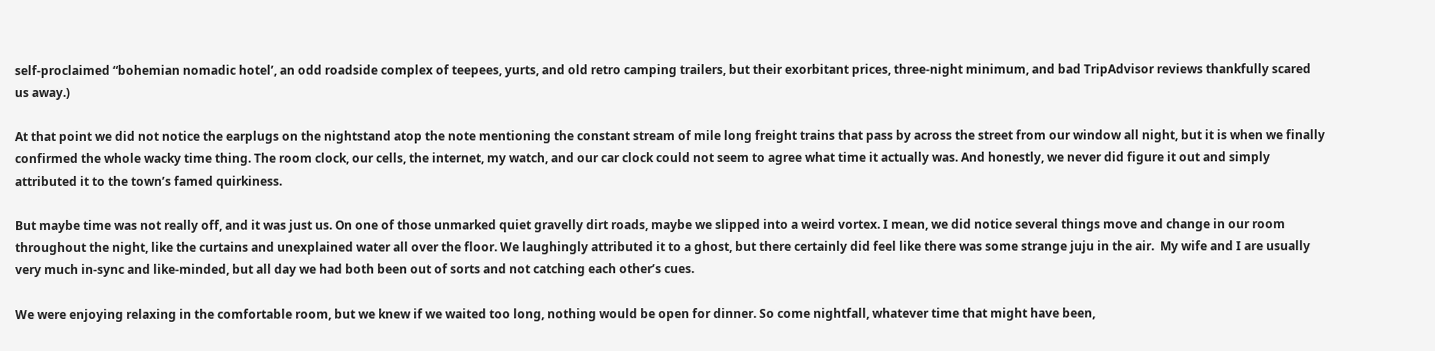self-proclaimed “bohemian nomadic hotel’, an odd roadside complex of teepees, yurts, and old retro camping trailers, but their exorbitant prices, three-night minimum, and bad TripAdvisor reviews thankfully scared us away.)

At that point we did not notice the earplugs on the nightstand atop the note mentioning the constant stream of mile long freight trains that pass by across the street from our window all night, but it is when we finally confirmed the whole wacky time thing. The room clock, our cells, the internet, my watch, and our car clock could not seem to agree what time it actually was. And honestly, we never did figure it out and simply attributed it to the town’s famed quirkiness.

But maybe time was not really off, and it was just us. On one of those unmarked quiet gravelly dirt roads, maybe we slipped into a weird vortex. I mean, we did notice several things move and change in our room throughout the night, like the curtains and unexplained water all over the floor. We laughingly attributed it to a ghost, but there certainly did feel like there was some strange juju in the air.  My wife and I are usually very much in-sync and like-minded, but all day we had both been out of sorts and not catching each other’s cues.

We were enjoying relaxing in the comfortable room, but we knew if we waited too long, nothing would be open for dinner. So come nightfall, whatever time that might have been,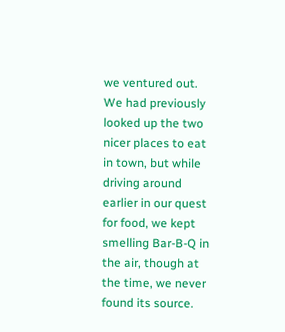we ventured out. We had previously looked up the two nicer places to eat in town, but while driving around earlier in our quest for food, we kept smelling Bar-B-Q in the air, though at the time, we never found its source.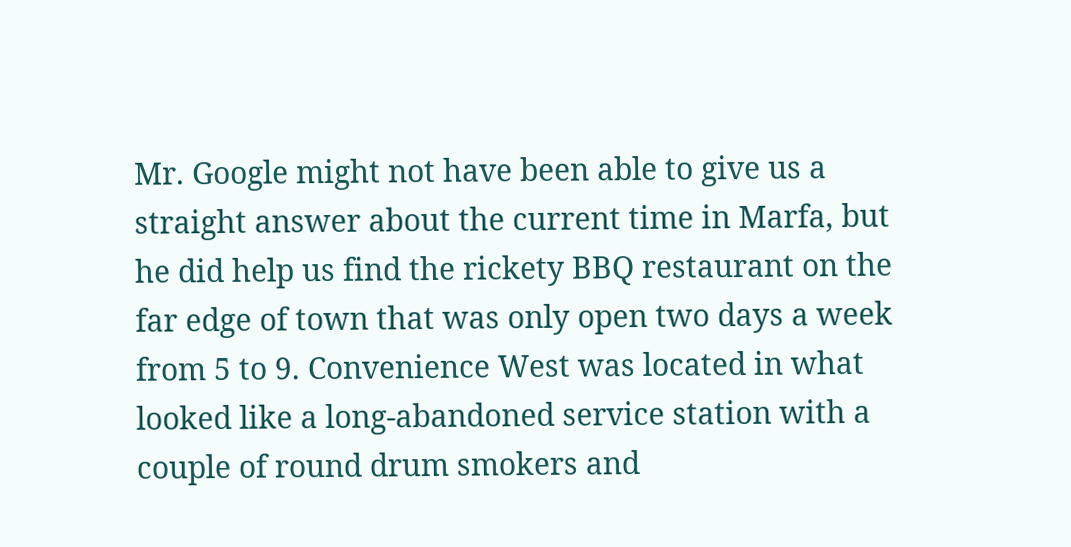Mr. Google might not have been able to give us a straight answer about the current time in Marfa, but he did help us find the rickety BBQ restaurant on the far edge of town that was only open two days a week from 5 to 9. Convenience West was located in what looked like a long-abandoned service station with a couple of round drum smokers and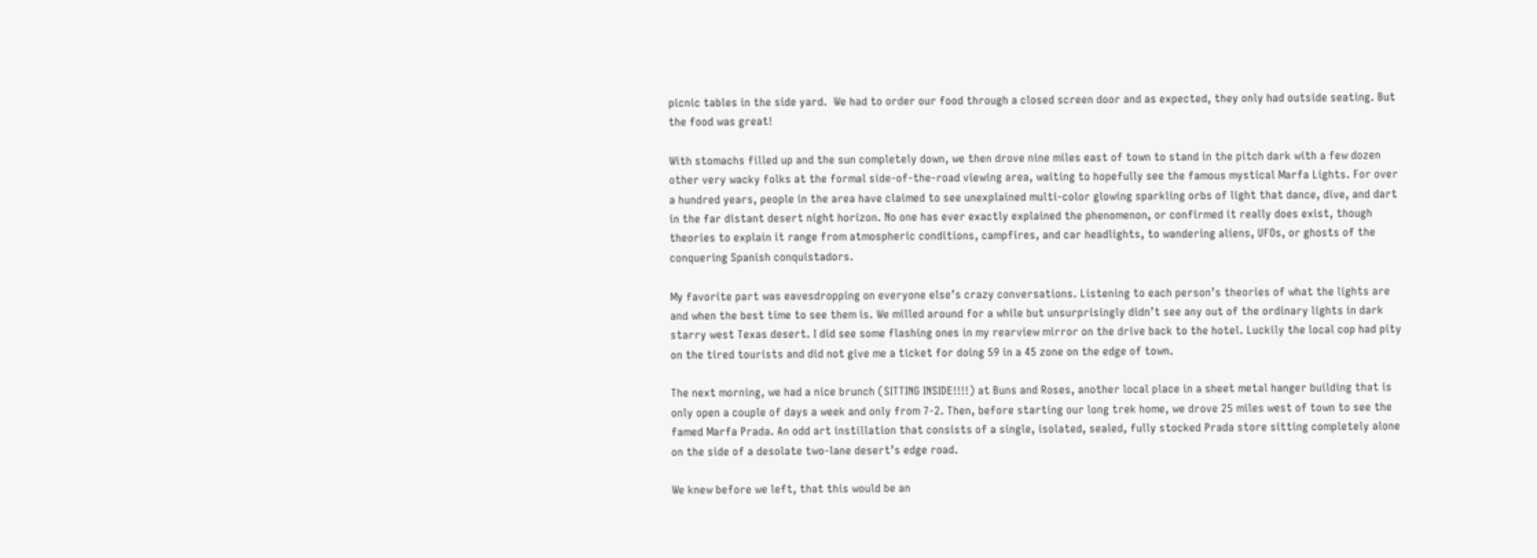picnic tables in the side yard.  We had to order our food through a closed screen door and as expected, they only had outside seating. But the food was great!

With stomachs filled up and the sun completely down, we then drove nine miles east of town to stand in the pitch dark with a few dozen other very wacky folks at the formal side-of-the-road viewing area, waiting to hopefully see the famous mystical Marfa Lights. For over a hundred years, people in the area have claimed to see unexplained multi-color glowing sparkling orbs of light that dance, dive, and dart in the far distant desert night horizon. No one has ever exactly explained the phenomenon, or confirmed it really does exist, though theories to explain it range from atmospheric conditions, campfires, and car headlights, to wandering aliens, UFOs, or ghosts of the conquering Spanish conquistadors.

My favorite part was eavesdropping on everyone else’s crazy conversations. Listening to each person’s theories of what the lights are and when the best time to see them is. We milled around for a while but unsurprisingly didn’t see any out of the ordinary lights in dark starry west Texas desert. I did see some flashing ones in my rearview mirror on the drive back to the hotel. Luckily the local cop had pity on the tired tourists and did not give me a ticket for doing 59 in a 45 zone on the edge of town.

The next morning, we had a nice brunch (SITTING INSIDE!!!!) at Buns and Roses, another local place in a sheet metal hanger building that is only open a couple of days a week and only from 7-2. Then, before starting our long trek home, we drove 25 miles west of town to see the famed Marfa Prada. An odd art instillation that consists of a single, isolated, sealed, fully stocked Prada store sitting completely alone on the side of a desolate two-lane desert’s edge road.

We knew before we left, that this would be an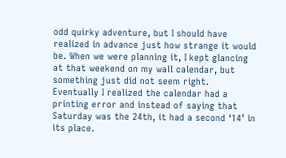odd quirky adventure, but I should have realized in advance just how strange it would be. When we were planning it, I kept glancing at that weekend on my wall calendar, but something just did not seem right. Eventually I realized the calendar had a printing error and instead of saying that Saturday was the 24th, it had a second ‘14’ in its place.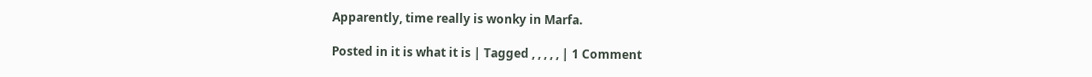Apparently, time really is wonky in Marfa.

Posted in it is what it is | Tagged , , , , , | 1 Comment